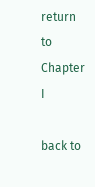return to Chapter I

back to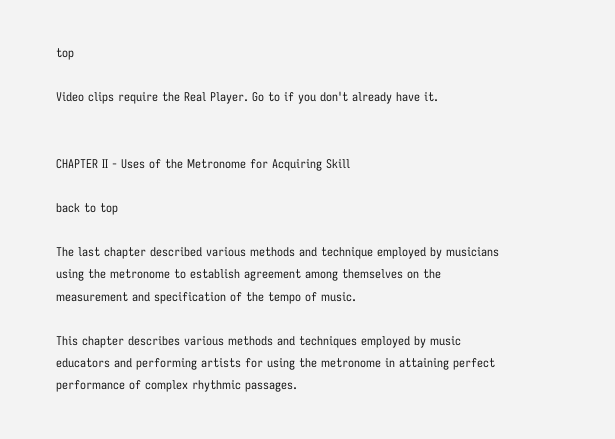top

Video clips require the Real Player. Go to if you don't already have it.


CHAPTER II - Uses of the Metronome for Acquiring Skill

back to top

The last chapter described various methods and technique employed by musicians using the metronome to establish agreement among themselves on the measurement and specification of the tempo of music.

This chapter describes various methods and techniques employed by music educators and performing artists for using the metronome in attaining perfect performance of complex rhythmic passages.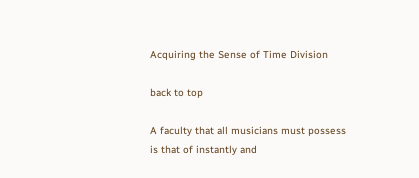Acquiring the Sense of Time Division

back to top

A faculty that all musicians must possess is that of instantly and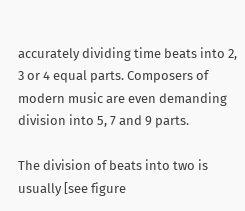accurately dividing time beats into 2, 3 or 4 equal parts. Composers of modern music are even demanding division into 5, 7 and 9 parts.

The division of beats into two is usually [see figure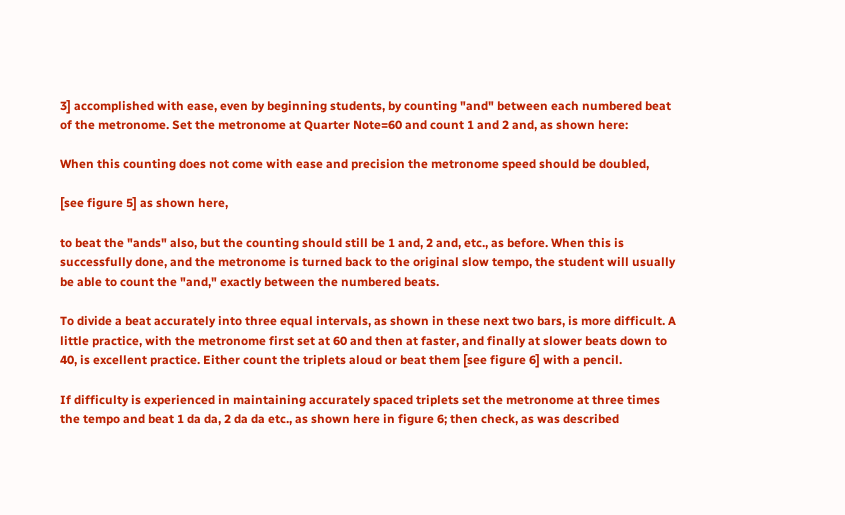3] accomplished with ease, even by beginning students, by counting "and" between each numbered beat of the metronome. Set the metronome at Quarter Note=60 and count 1 and 2 and, as shown here:

When this counting does not come with ease and precision the metronome speed should be doubled,

[see figure 5] as shown here,

to beat the "ands" also, but the counting should still be 1 and, 2 and, etc., as before. When this is successfully done, and the metronome is turned back to the original slow tempo, the student will usually be able to count the "and," exactly between the numbered beats.

To divide a beat accurately into three equal intervals, as shown in these next two bars, is more difficult. A little practice, with the metronome first set at 60 and then at faster, and finally at slower beats down to 40, is excellent practice. Either count the triplets aloud or beat them [see figure 6] with a pencil.

If difficulty is experienced in maintaining accurately spaced triplets set the metronome at three times the tempo and beat 1 da da, 2 da da etc., as shown here in figure 6; then check, as was described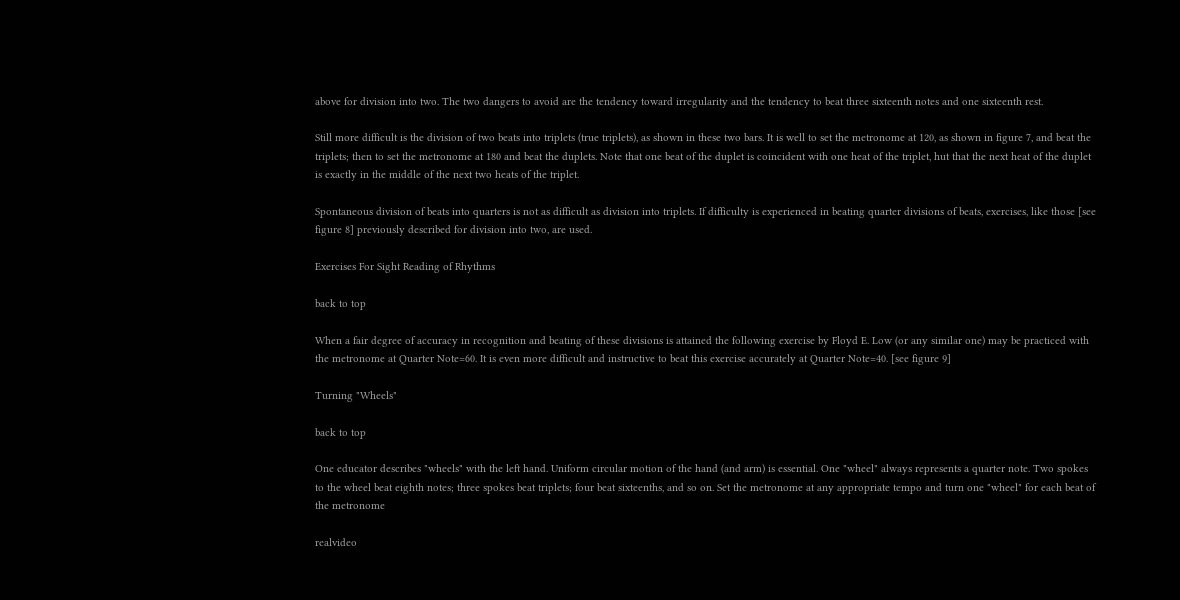above for division into two. The two dangers to avoid are the tendency toward irregularity and the tendency to beat three sixteenth notes and one sixteenth rest.

Still more difficult is the division of two beats into triplets (true triplets), as shown in these two bars. It is well to set the metronome at 120, as shown in figure 7, and beat the triplets; then to set the metronome at 180 and beat the duplets. Note that one beat of the duplet is coincident with one heat of the triplet, hut that the next heat of the duplet is exactly in the middle of the next two heats of the triplet.

Spontaneous division of beats into quarters is not as difficult as division into triplets. If difficulty is experienced in beating quarter divisions of beats, exercises, like those [see figure 8] previously described for division into two, are used.

Exercises For Sight Reading of Rhythms

back to top

When a fair degree of accuracy in recognition and beating of these divisions is attained the following exercise by Floyd E. Low (or any similar one) may be practiced with the metronome at Quarter Note=60. It is even more difficult and instructive to beat this exercise accurately at Quarter Note=40. [see figure 9]

Turning "Wheels"

back to top

One educator describes "wheels" with the left hand. Uniform circular motion of the hand (and arm) is essential. One "wheel" always represents a quarter note. Two spokes to the wheel beat eighth notes; three spokes beat triplets; four beat sixteenths, and so on. Set the metronome at any appropriate tempo and turn one "wheel" for each beat of the metronome

realvideo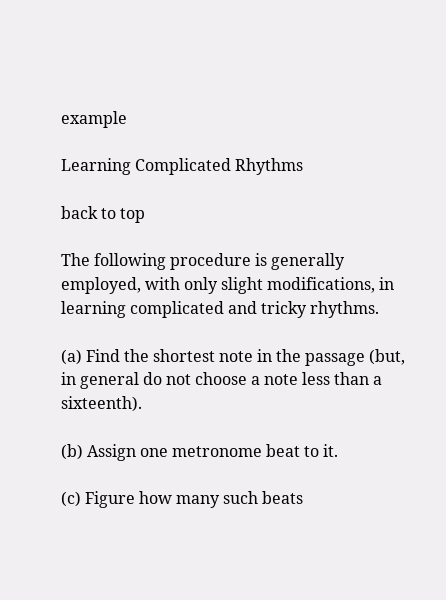example

Learning Complicated Rhythms

back to top

The following procedure is generally employed, with only slight modifications, in learning complicated and tricky rhythms.

(a) Find the shortest note in the passage (but, in general do not choose a note less than a sixteenth).

(b) Assign one metronome beat to it.

(c) Figure how many such beats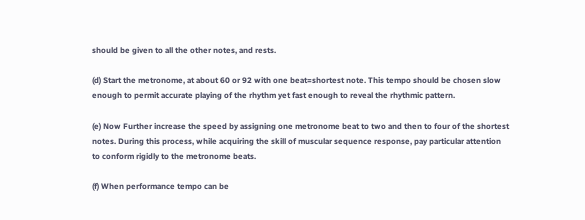should be given to all the other notes, and rests.

(d) Start the metronome, at about 60 or 92 with one beat=shortest note. This tempo should be chosen slow enough to permit accurate playing of the rhythm yet fast enough to reveal the rhythmic pattern.

(e) Now Further increase the speed by assigning one metronome beat to two and then to four of the shortest notes. During this process, while acquiring the skill of muscular sequence response, pay particular attention to conform rigidly to the metronome beats.

(f) When performance tempo can be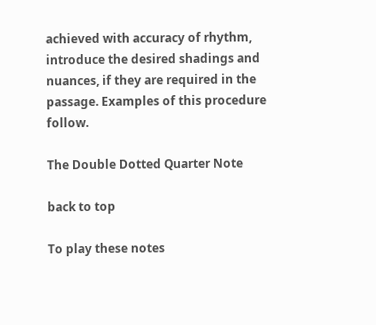achieved with accuracy of rhythm, introduce the desired shadings and nuances, if they are required in the passage. Examples of this procedure follow.

The Double Dotted Quarter Note

back to top

To play these notes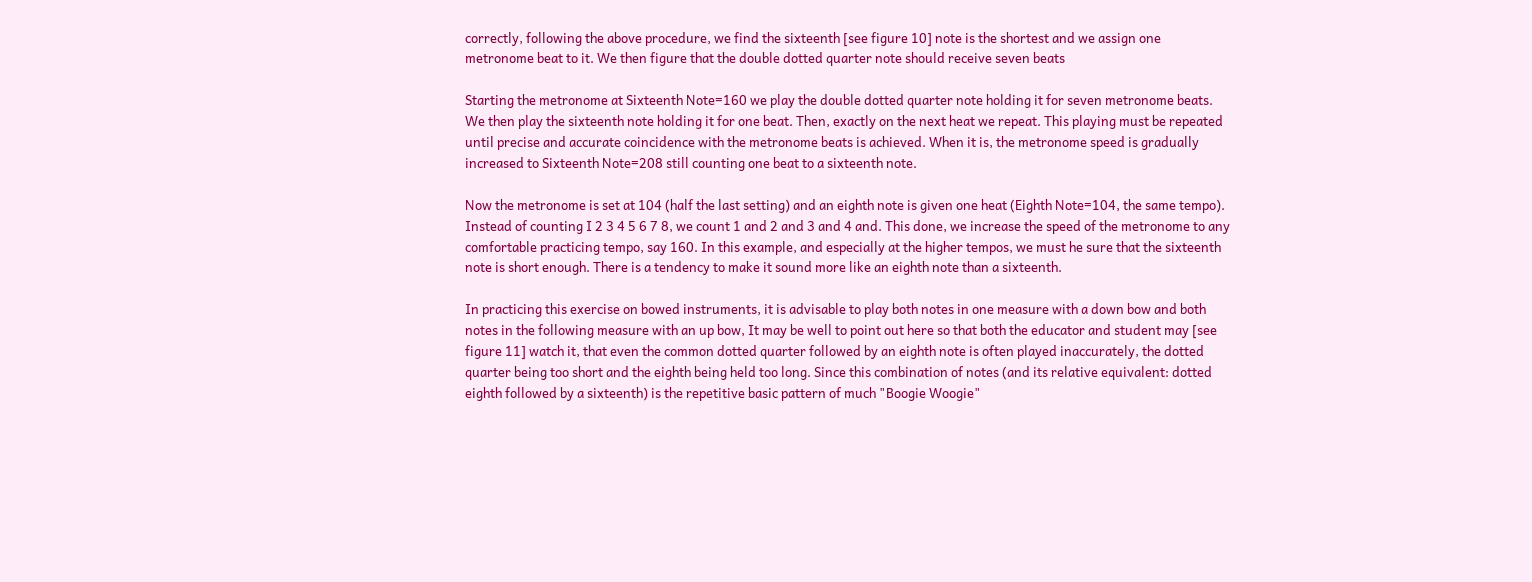correctly, following the above procedure, we find the sixteenth [see figure 10] note is the shortest and we assign one metronome beat to it. We then figure that the double dotted quarter note should receive seven beats

Starting the metronome at Sixteenth Note=160 we play the double dotted quarter note holding it for seven metronome beats. We then play the sixteenth note holding it for one beat. Then, exactly on the next heat we repeat. This playing must be repeated until precise and accurate coincidence with the metronome beats is achieved. When it is, the metronome speed is gradually increased to Sixteenth Note=208 still counting one beat to a sixteenth note.

Now the metronome is set at 104 (half the last setting) and an eighth note is given one heat (Eighth Note=104, the same tempo). Instead of counting I 2 3 4 5 6 7 8, we count 1 and 2 and 3 and 4 and. This done, we increase the speed of the metronome to any comfortable practicing tempo, say 160. In this example, and especially at the higher tempos, we must he sure that the sixteenth note is short enough. There is a tendency to make it sound more like an eighth note than a sixteenth.

In practicing this exercise on bowed instruments, it is advisable to play both notes in one measure with a down bow and both notes in the following measure with an up bow, It may be well to point out here so that both the educator and student may [see figure 11] watch it, that even the common dotted quarter followed by an eighth note is often played inaccurately, the dotted quarter being too short and the eighth being held too long. Since this combination of notes (and its relative equivalent: dotted eighth followed by a sixteenth) is the repetitive basic pattern of much "Boogie Woogie"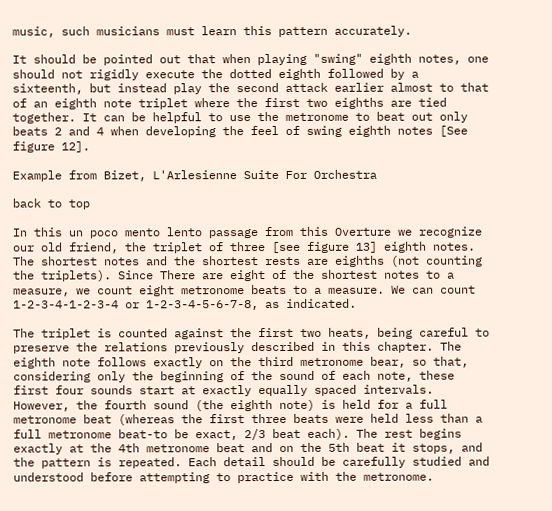music, such musicians must learn this pattern accurately.

It should be pointed out that when playing "swing" eighth notes, one should not rigidly execute the dotted eighth followed by a sixteenth, but instead play the second attack earlier almost to that of an eighth note triplet where the first two eighths are tied together. It can be helpful to use the metronome to beat out only beats 2 and 4 when developing the feel of swing eighth notes [See figure 12].

Example from Bizet, L'Arlesienne Suite For Orchestra

back to top

In this un poco mento lento passage from this Overture we recognize our old friend, the triplet of three [see figure 13] eighth notes. The shortest notes and the shortest rests are eighths (not counting the triplets). Since There are eight of the shortest notes to a measure, we count eight metronome beats to a measure. We can count 1-2-3-4-1-2-3-4 or 1-2-3-4-5-6-7-8, as indicated.

The triplet is counted against the first two heats, being careful to preserve the relations previously described in this chapter. The eighth note follows exactly on the third metronome bear, so that, considering only the beginning of the sound of each note, these first four sounds start at exactly equally spaced intervals. However, the fourth sound (the eighth note) is held for a full metronome beat (whereas the first three beats were held less than a full metronome beat-to be exact, 2/3 beat each). The rest begins exactly at the 4th metronome beat and on the 5th beat it stops, and the pattern is repeated. Each detail should be carefully studied and understood before attempting to practice with the metronome.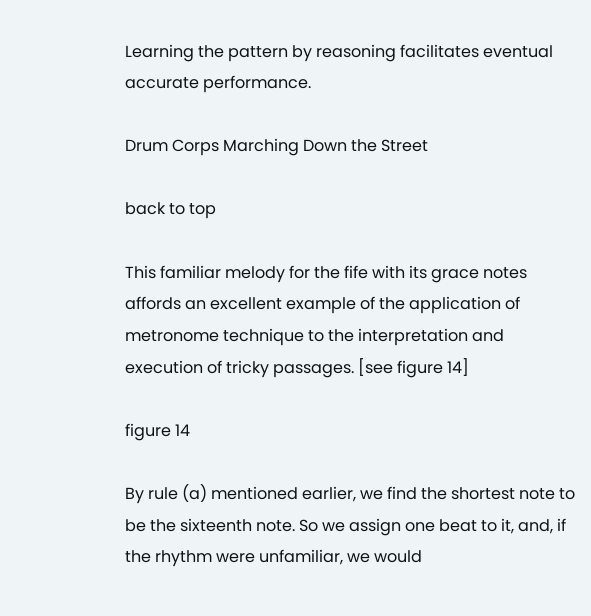Learning the pattern by reasoning facilitates eventual accurate performance.

Drum Corps Marching Down the Street

back to top

This familiar melody for the fife with its grace notes affords an excellent example of the application of metronome technique to the interpretation and execution of tricky passages. [see figure 14]

figure 14

By rule (a) mentioned earlier, we find the shortest note to be the sixteenth note. So we assign one beat to it, and, if the rhythm were unfamiliar, we would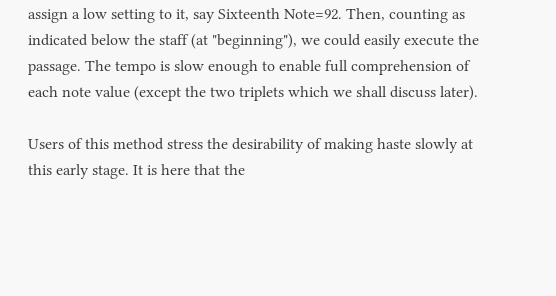assign a low setting to it, say Sixteenth Note=92. Then, counting as indicated below the staff (at "beginning"), we could easily execute the passage. The tempo is slow enough to enable full comprehension of each note value (except the two triplets which we shall discuss later).

Users of this method stress the desirability of making haste slowly at this early stage. It is here that the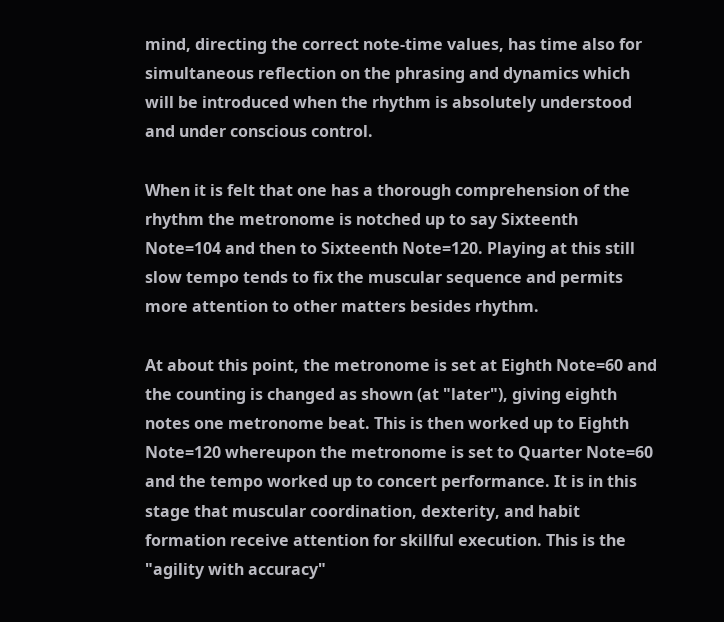mind, directing the correct note-time values, has time also for simultaneous reflection on the phrasing and dynamics which will be introduced when the rhythm is absolutely understood and under conscious control.

When it is felt that one has a thorough comprehension of the rhythm the metronome is notched up to say Sixteenth Note=104 and then to Sixteenth Note=120. Playing at this still slow tempo tends to fix the muscular sequence and permits more attention to other matters besides rhythm.

At about this point, the metronome is set at Eighth Note=60 and the counting is changed as shown (at "later"), giving eighth notes one metronome beat. This is then worked up to Eighth Note=120 whereupon the metronome is set to Quarter Note=60 and the tempo worked up to concert performance. It is in this stage that muscular coordination, dexterity, and habit formation receive attention for skillful execution. This is the "agility with accuracy"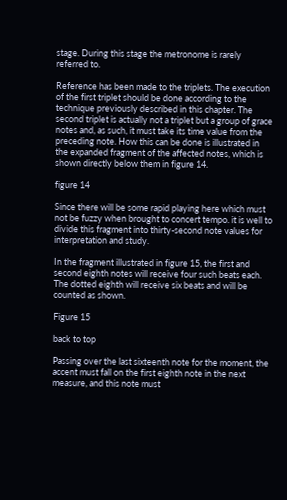stage. During this stage the metronome is rarely referred to.

Reference has been made to the triplets. The execution of the first triplet should be done according to the technique previously described in this chapter. The second triplet is actually not a triplet but a group of grace notes and, as such, it must take its time value from the preceding note. How this can be done is illustrated in the expanded fragment of the affected notes, which is shown directly below them in figure 14.

figure 14

Since there will be some rapid playing here which must not be fuzzy when brought to concert tempo. it is well to divide this fragment into thirty-second note values for interpretation and study.

In the fragment illustrated in figure 15, the first and second eighth notes will receive four such beats each. The dotted eighth will receive six beats and will be counted as shown.

Figure 15

back to top

Passing over the last sixteenth note for the moment, the accent must fall on the first eighth note in the next measure, and this note must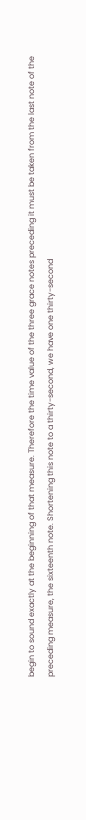begin to sound exactly at the beginning of that measure. Therefore the time value of the three grace notes preceding it must be taken from the last note of the preceding measure, the sixteenth note. Shortening this note to a thirty-second, we have one thirty-second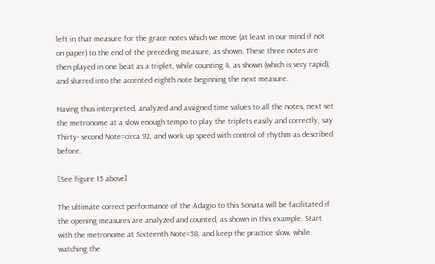left in that measure for the grace notes which we move (at least in our mind if not on paper) to the end of the preceding measure, as shown. These three notes are then played in one beat as a triplet, while counting 4, as shown (which is very rapid), and slurred into the accented eighth note beginning the next measure.

Having thus interpreted, analyzed and assigned time values to all the notes, next set the metronome at a slow enough tempo to play the triplets easily and correctly, say Thirty- second Note=circa 92, and work up speed with control of rhythm as described before.

[See figure 15 above]

The ultimate correct performance of the Adagio to this Sonata will be facilitated if the opening measures are analyzed and counted, as shown in this example. Start with the metronome at Sixteenth Note=58, and keep the practice slow, while watching the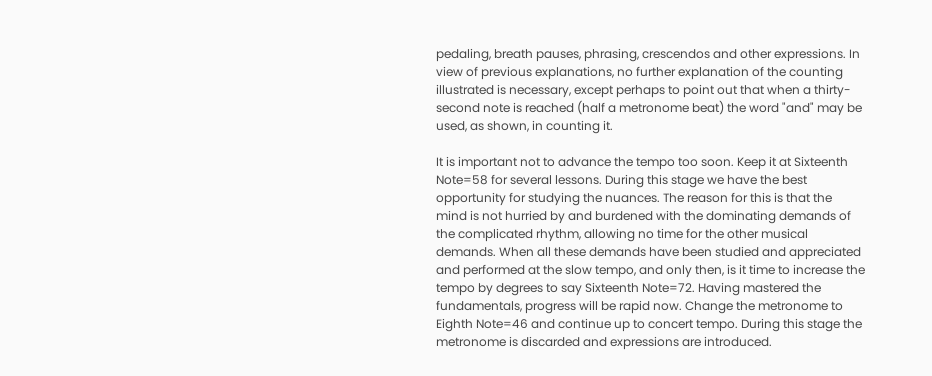pedaling, breath pauses, phrasing, crescendos and other expressions. In view of previous explanations, no further explanation of the counting illustrated is necessary, except perhaps to point out that when a thirty-second note is reached (half a metronome beat) the word "and" may be used, as shown, in counting it.

It is important not to advance the tempo too soon. Keep it at Sixteenth Note=58 for several lessons. During this stage we have the best opportunity for studying the nuances. The reason for this is that the mind is not hurried by and burdened with the dominating demands of the complicated rhythm, allowing no time for the other musical demands. When all these demands have been studied and appreciated and performed at the slow tempo, and only then, is it time to increase the tempo by degrees to say Sixteenth Note=72. Having mastered the fundamentals, progress will be rapid now. Change the metronome to Eighth Note=46 and continue up to concert tempo. During this stage the metronome is discarded and expressions are introduced.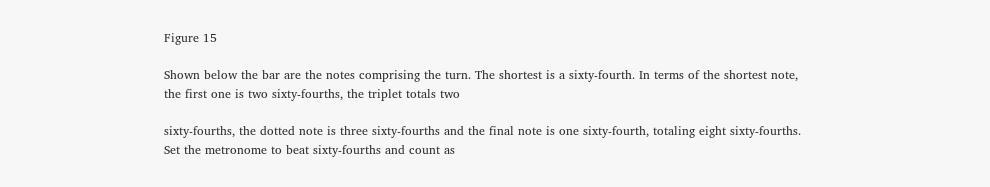Figure 15

Shown below the bar are the notes comprising the turn. The shortest is a sixty-fourth. In terms of the shortest note, the first one is two sixty-fourths, the triplet totals two

sixty-fourths, the dotted note is three sixty-fourths and the final note is one sixty-fourth, totaling eight sixty-fourths. Set the metronome to beat sixty-fourths and count as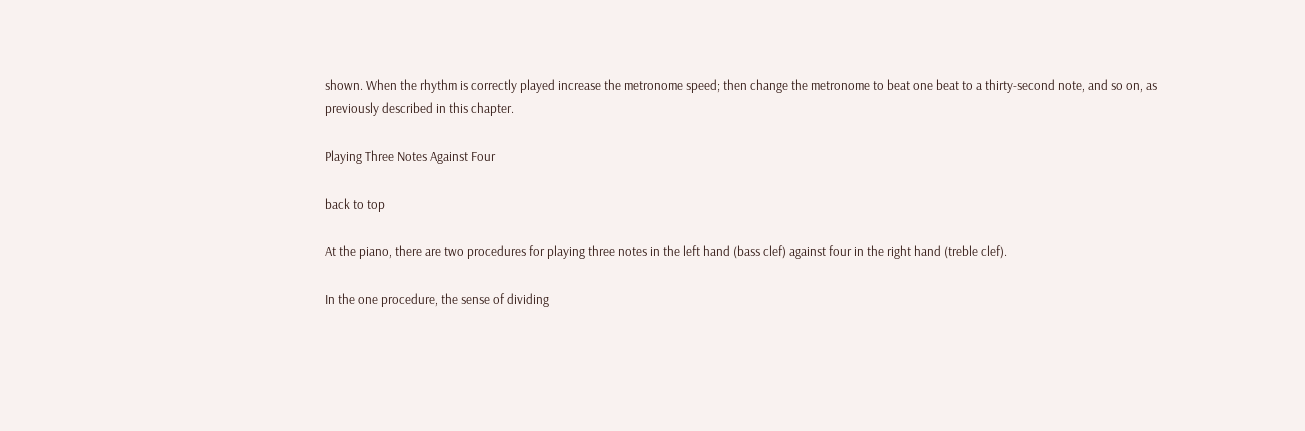shown. When the rhythm is correctly played increase the metronome speed; then change the metronome to beat one beat to a thirty-second note, and so on, as previously described in this chapter.

Playing Three Notes Against Four

back to top

At the piano, there are two procedures for playing three notes in the left hand (bass clef) against four in the right hand (treble clef).

In the one procedure, the sense of dividing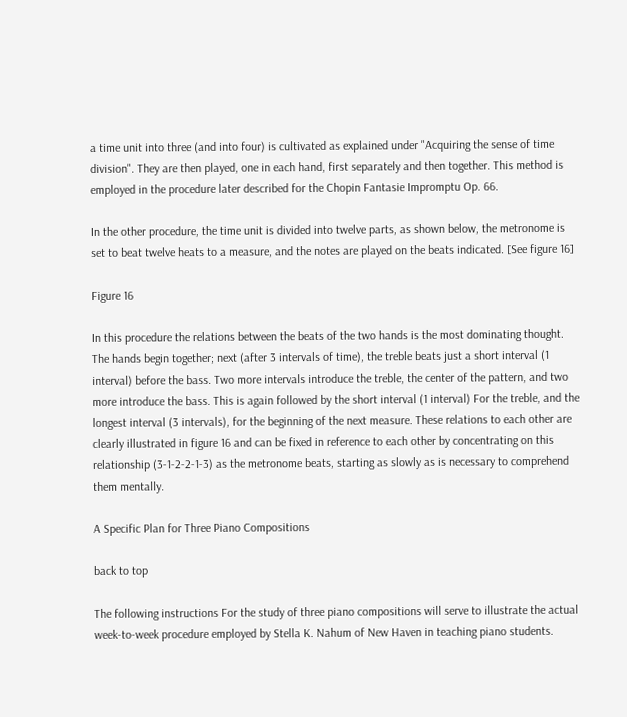a time unit into three (and into four) is cultivated as explained under "Acquiring the sense of time division". They are then played, one in each hand, first separately and then together. This method is employed in the procedure later described for the Chopin Fantasie Impromptu Op. 66.

In the other procedure, the time unit is divided into twelve parts, as shown below, the metronome is set to beat twelve heats to a measure, and the notes are played on the beats indicated. [See figure 16]

Figure 16

In this procedure the relations between the beats of the two hands is the most dominating thought. The hands begin together; next (after 3 intervals of time), the treble beats just a short interval (1 interval) before the bass. Two more intervals introduce the treble, the center of the pattern, and two more introduce the bass. This is again followed by the short interval (1 interval) For the treble, and the longest interval (3 intervals), for the beginning of the next measure. These relations to each other are clearly illustrated in figure 16 and can be fixed in reference to each other by concentrating on this relationship (3-1-2-2-1-3) as the metronome beats, starting as slowly as is necessary to comprehend them mentally.

A Specific Plan for Three Piano Compositions

back to top

The following instructions For the study of three piano compositions will serve to illustrate the actual week-to-week procedure employed by Stella K. Nahum of New Haven in teaching piano students.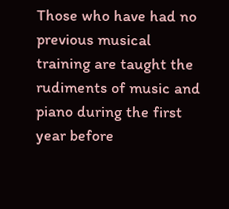Those who have had no previous musical training are taught the rudiments of music and piano during the first year before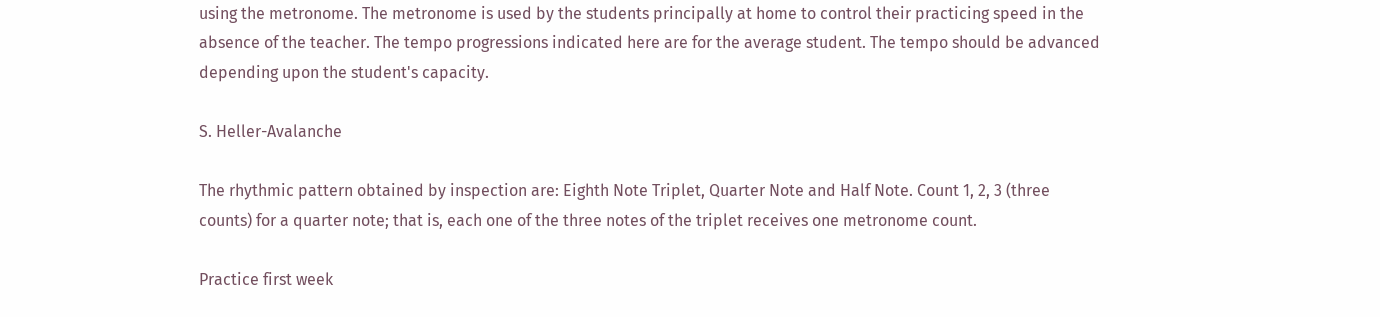using the metronome. The metronome is used by the students principally at home to control their practicing speed in the absence of the teacher. The tempo progressions indicated here are for the average student. The tempo should be advanced depending upon the student's capacity.

S. Heller-Avalanche

The rhythmic pattern obtained by inspection are: Eighth Note Triplet, Quarter Note and Half Note. Count 1, 2, 3 (three counts) for a quarter note; that is, each one of the three notes of the triplet receives one metronome count.

Practice first week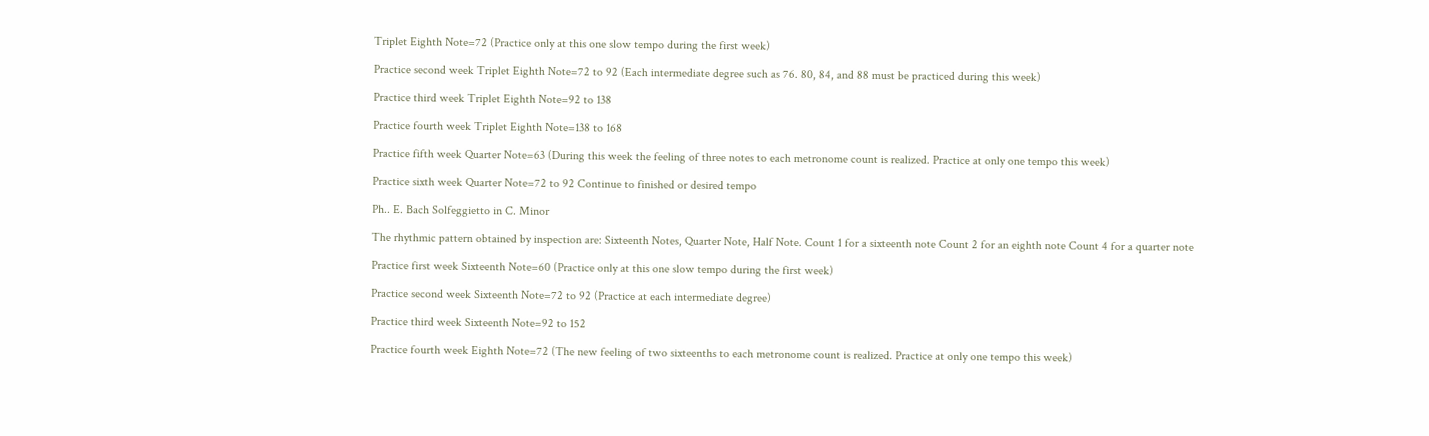Triplet Eighth Note=72 (Practice only at this one slow tempo during the first week)

Practice second week Triplet Eighth Note=72 to 92 (Each intermediate degree such as 76. 80, 84, and 88 must be practiced during this week)

Practice third week Triplet Eighth Note=92 to 138

Practice fourth week Triplet Eighth Note=138 to 168

Practice fifth week Quarter Note=63 (During this week the feeling of three notes to each metronome count is realized. Practice at only one tempo this week)

Practice sixth week Quarter Note=72 to 92 Continue to finished or desired tempo

Ph.. E. Bach Solfeggietto in C. Minor

The rhythmic pattern obtained by inspection are: Sixteenth Notes, Quarter Note, Half Note. Count 1 for a sixteenth note Count 2 for an eighth note Count 4 for a quarter note

Practice first week Sixteenth Note=60 (Practice only at this one slow tempo during the first week)

Practice second week Sixteenth Note=72 to 92 (Practice at each intermediate degree)

Practice third week Sixteenth Note=92 to 152

Practice fourth week Eighth Note=72 (The new feeling of two sixteenths to each metronome count is realized. Practice at only one tempo this week)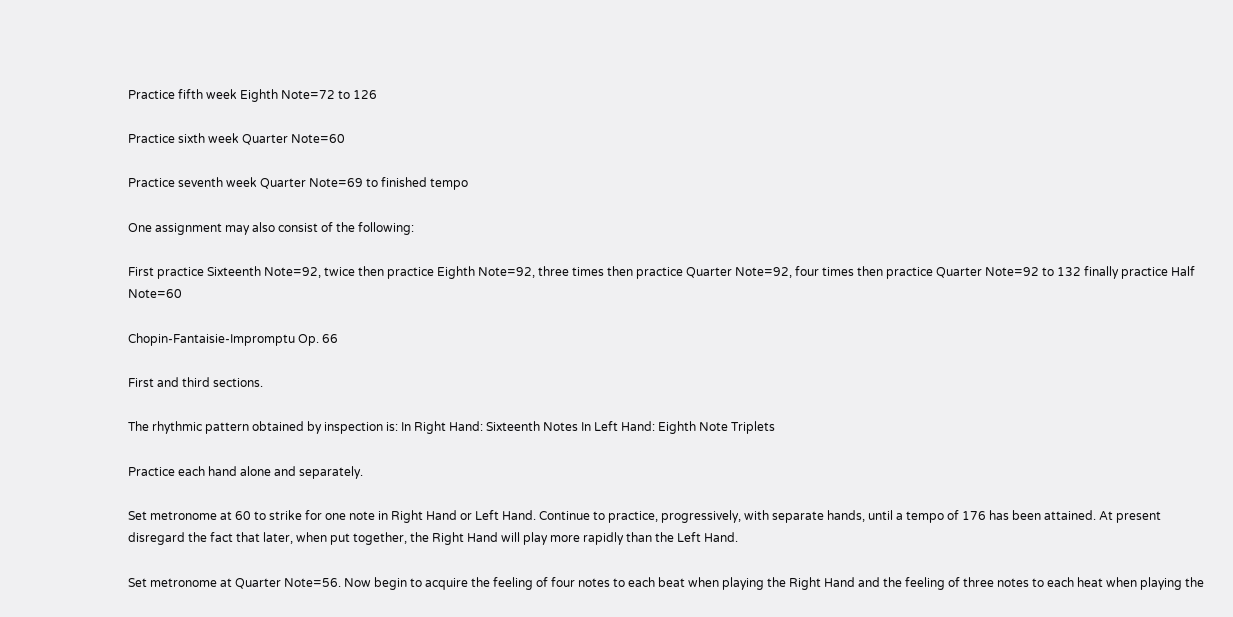Practice fifth week Eighth Note=72 to 126

Practice sixth week Quarter Note=60

Practice seventh week Quarter Note=69 to finished tempo

One assignment may also consist of the following:

First practice Sixteenth Note=92, twice then practice Eighth Note=92, three times then practice Quarter Note=92, four times then practice Quarter Note=92 to 132 finally practice Half Note=60

Chopin-Fantaisie-Impromptu Op. 66

First and third sections.

The rhythmic pattern obtained by inspection is: In Right Hand: Sixteenth Notes In Left Hand: Eighth Note Triplets

Practice each hand alone and separately.

Set metronome at 60 to strike for one note in Right Hand or Left Hand. Continue to practice, progressively, with separate hands, until a tempo of 176 has been attained. At present disregard the fact that later, when put together, the Right Hand will play more rapidly than the Left Hand.

Set metronome at Quarter Note=56. Now begin to acquire the feeling of four notes to each beat when playing the Right Hand and the feeling of three notes to each heat when playing the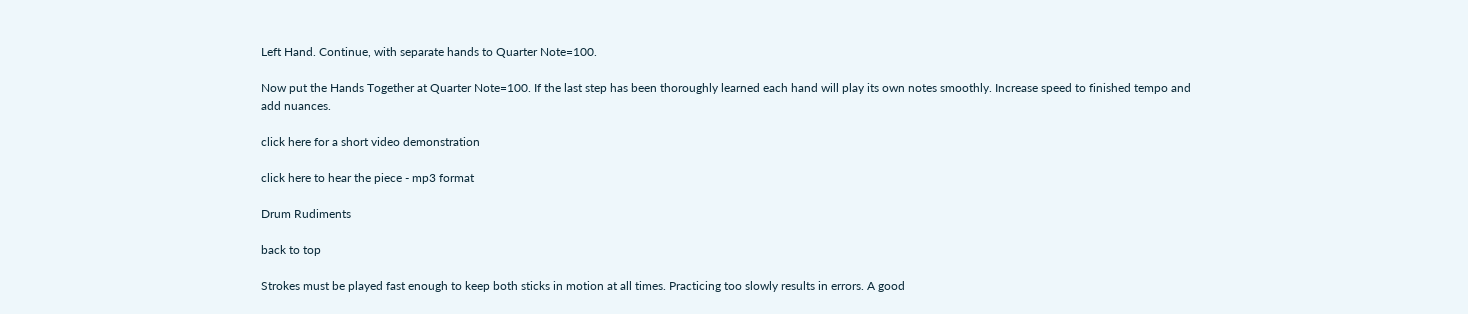Left Hand. Continue, with separate hands to Quarter Note=100.

Now put the Hands Together at Quarter Note=100. If the last step has been thoroughly learned each hand will play its own notes smoothly. Increase speed to finished tempo and add nuances.

click here for a short video demonstration

click here to hear the piece - mp3 format

Drum Rudiments

back to top

Strokes must be played fast enough to keep both sticks in motion at all times. Practicing too slowly results in errors. A good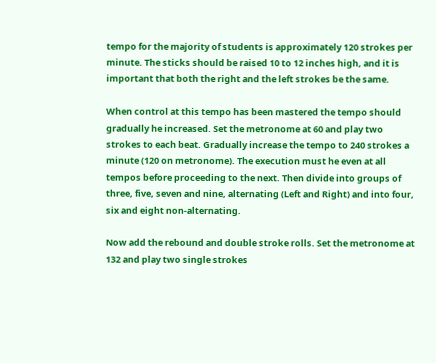tempo for the majority of students is approximately 120 strokes per minute. The sticks should be raised 10 to 12 inches high, and it is important that both the right and the left strokes be the same.

When control at this tempo has been mastered the tempo should gradually he increased. Set the metronome at 60 and play two strokes to each beat. Gradually increase the tempo to 240 strokes a minute (120 on metronome). The execution must he even at all tempos before proceeding to the next. Then divide into groups of three, five, seven and nine, alternating (Left and Right) and into four, six and eight non-alternating.

Now add the rebound and double stroke rolls. Set the metronome at 132 and play two single strokes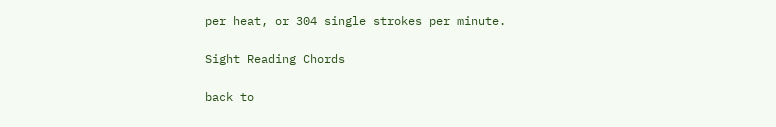per heat, or 304 single strokes per minute.

Sight Reading Chords

back to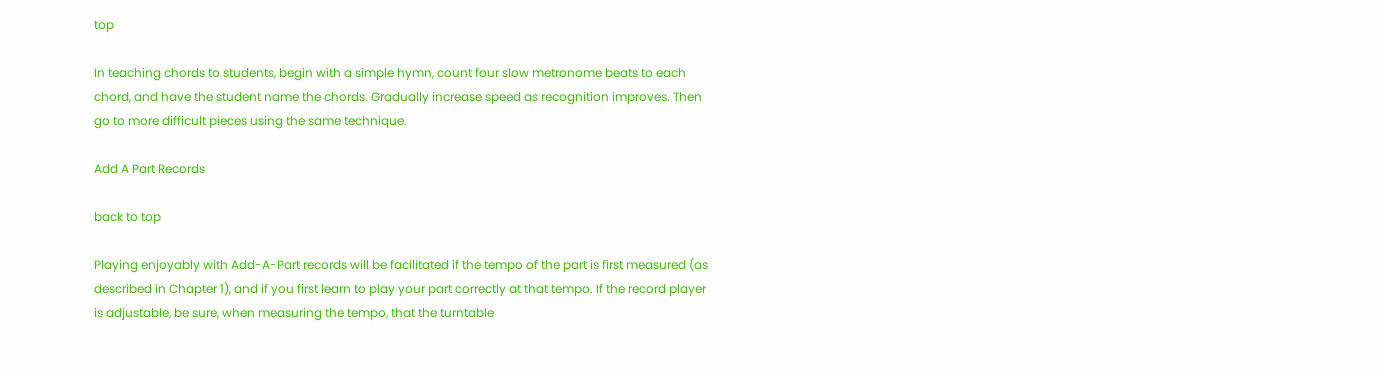top

In teaching chords to students, begin with a simple hymn, count four slow metronome beats to each chord, and have the student name the chords. Gradually increase speed as recognition improves. Then go to more difficult pieces using the same technique.

Add A Part Records

back to top

Playing enjoyably with Add-A-Part records will be facilitated if the tempo of the part is first measured (as described in Chapter 1), and if you first learn to play your part correctly at that tempo. If the record player is adjustable, be sure, when measuring the tempo, that the turntable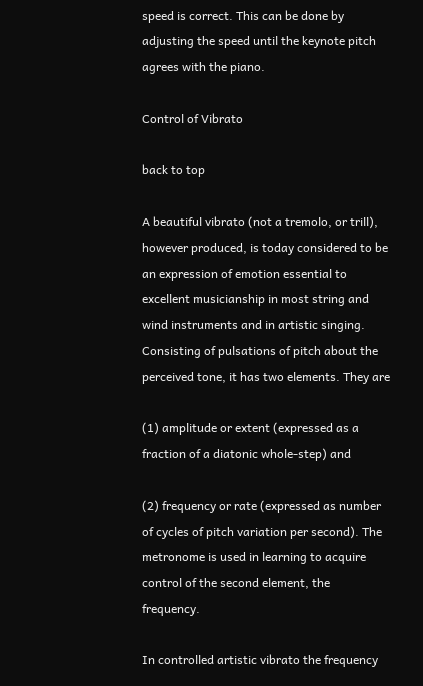speed is correct. This can be done by adjusting the speed until the keynote pitch agrees with the piano.

Control of Vibrato

back to top

A beautiful vibrato (not a tremolo, or trill), however produced, is today considered to be an expression of emotion essential to excellent musicianship in most string and wind instruments and in artistic singing. Consisting of pulsations of pitch about the perceived tone, it has two elements. They are

(1) amplitude or extent (expressed as a fraction of a diatonic whole-step) and

(2) frequency or rate (expressed as number of cycles of pitch variation per second). The metronome is used in learning to acquire control of the second element, the frequency.

In controlled artistic vibrato the frequency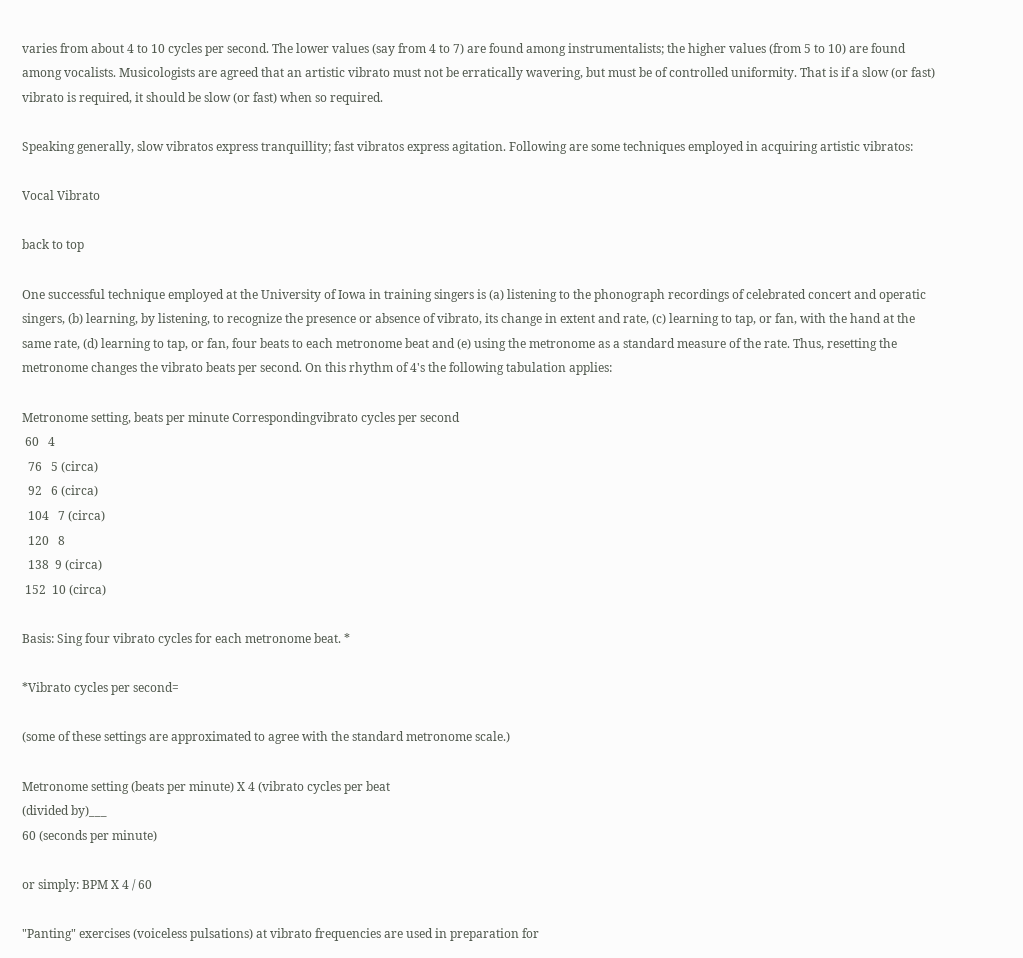varies from about 4 to 10 cycles per second. The lower values (say from 4 to 7) are found among instrumentalists; the higher values (from 5 to 10) are found among vocalists. Musicologists are agreed that an artistic vibrato must not be erratically wavering, but must be of controlled uniformity. That is if a slow (or fast) vibrato is required, it should be slow (or fast) when so required.

Speaking generally, slow vibratos express tranquillity; fast vibratos express agitation. Following are some techniques employed in acquiring artistic vibratos:

Vocal Vibrato

back to top

One successful technique employed at the University of Iowa in training singers is (a) listening to the phonograph recordings of celebrated concert and operatic singers, (b) learning, by listening, to recognize the presence or absence of vibrato, its change in extent and rate, (c) learning to tap, or fan, with the hand at the same rate, (d) learning to tap, or fan, four beats to each metronome beat and (e) using the metronome as a standard measure of the rate. Thus, resetting the metronome changes the vibrato beats per second. On this rhythm of 4's the following tabulation applies:

Metronome setting, beats per minute Correspondingvibrato cycles per second
 60   4
  76   5 (circa)
  92   6 (circa)
  104   7 (circa)
  120   8
  138  9 (circa)
 152  10 (circa)

Basis: Sing four vibrato cycles for each metronome beat. *

*Vibrato cycles per second=

(some of these settings are approximated to agree with the standard metronome scale.)

Metronome setting (beats per minute) X 4 (vibrato cycles per beat
(divided by)___
60 (seconds per minute)

or simply: BPM X 4 / 60

"Panting" exercises (voiceless pulsations) at vibrato frequencies are used in preparation for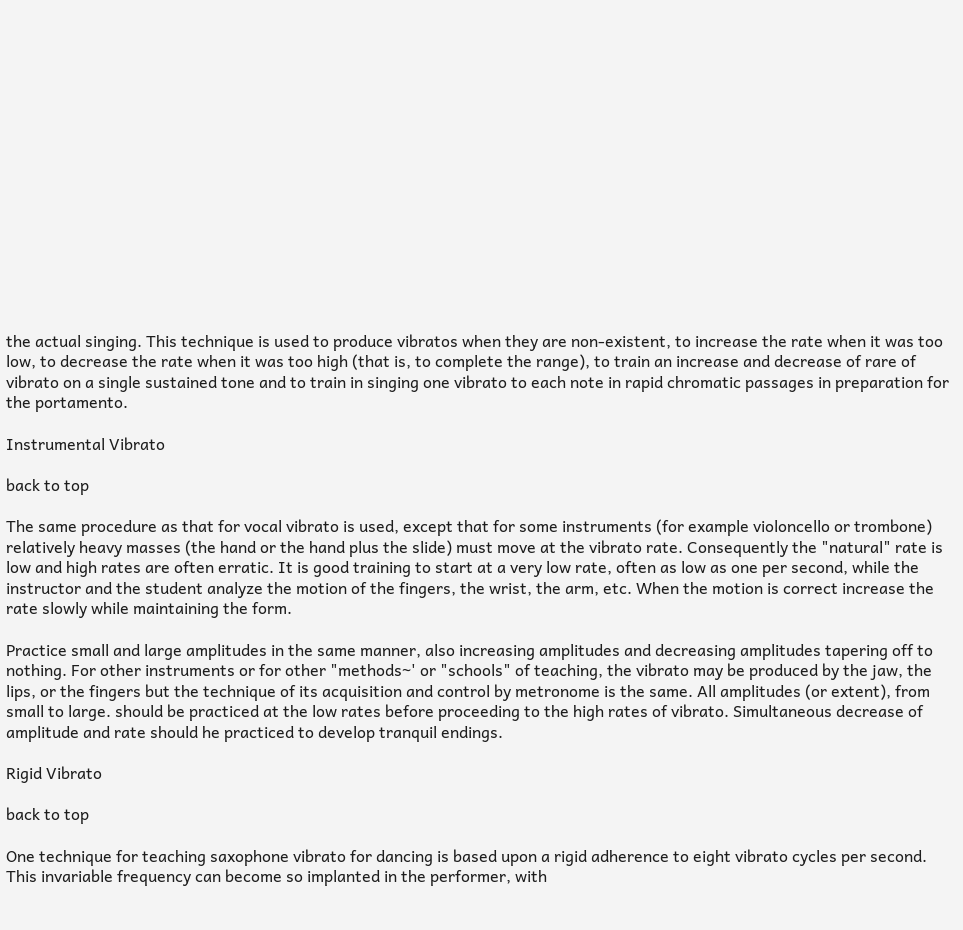the actual singing. This technique is used to produce vibratos when they are non-existent, to increase the rate when it was too low, to decrease the rate when it was too high (that is, to complete the range), to train an increase and decrease of rare of vibrato on a single sustained tone and to train in singing one vibrato to each note in rapid chromatic passages in preparation for the portamento.

Instrumental Vibrato

back to top

The same procedure as that for vocal vibrato is used, except that for some instruments (for example violoncello or trombone) relatively heavy masses (the hand or the hand plus the slide) must move at the vibrato rate. Consequently the "natural" rate is low and high rates are often erratic. It is good training to start at a very low rate, often as low as one per second, while the instructor and the student analyze the motion of the fingers, the wrist, the arm, etc. When the motion is correct increase the rate slowly while maintaining the form.

Practice small and large amplitudes in the same manner, also increasing amplitudes and decreasing amplitudes tapering off to nothing. For other instruments or for other "methods~' or "schools" of teaching, the vibrato may be produced by the jaw, the lips, or the fingers but the technique of its acquisition and control by metronome is the same. All amplitudes (or extent), from small to large. should be practiced at the low rates before proceeding to the high rates of vibrato. Simultaneous decrease of amplitude and rate should he practiced to develop tranquil endings.

Rigid Vibrato

back to top

One technique for teaching saxophone vibrato for dancing is based upon a rigid adherence to eight vibrato cycles per second. This invariable frequency can become so implanted in the performer, with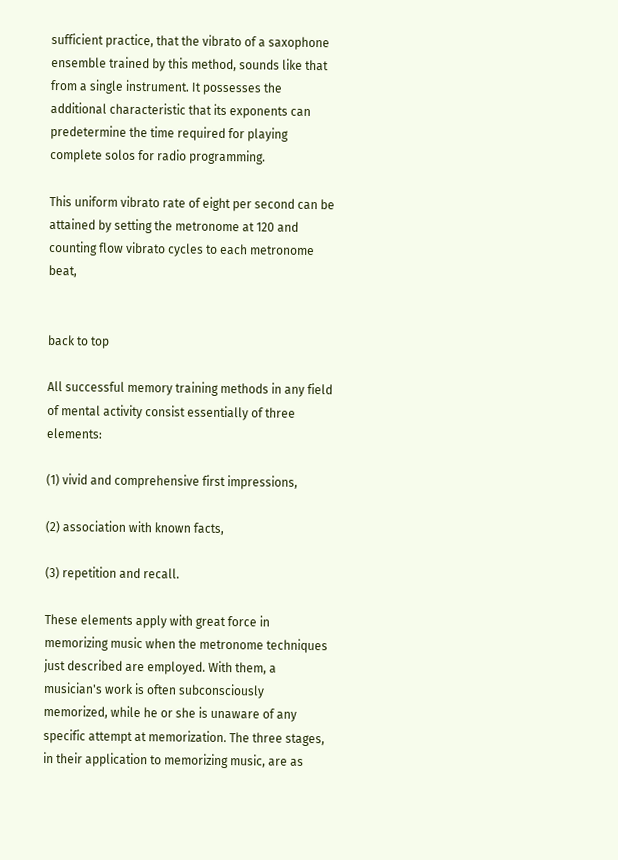sufficient practice, that the vibrato of a saxophone ensemble trained by this method, sounds like that from a single instrument. It possesses the additional characteristic that its exponents can predetermine the time required for playing complete solos for radio programming.

This uniform vibrato rate of eight per second can be attained by setting the metronome at 120 and counting flow vibrato cycles to each metronome beat,


back to top

All successful memory training methods in any field of mental activity consist essentially of three elements:

(1) vivid and comprehensive first impressions,

(2) association with known facts,

(3) repetition and recall.

These elements apply with great force in memorizing music when the metronome techniques just described are employed. With them, a musician's work is often subconsciously memorized, while he or she is unaware of any specific attempt at memorization. The three stages, in their application to memorizing music, are as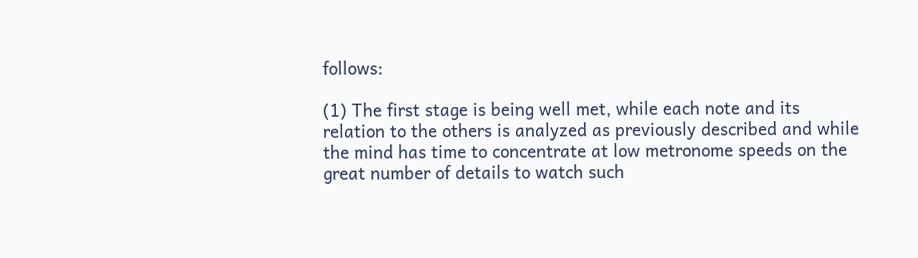follows:

(1) The first stage is being well met, while each note and its relation to the others is analyzed as previously described and while the mind has time to concentrate at low metronome speeds on the great number of details to watch such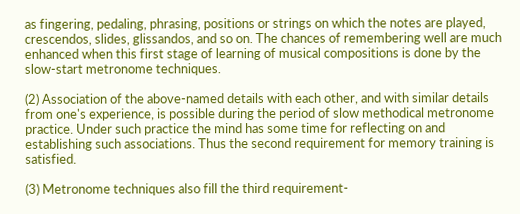as fingering, pedaling, phrasing, positions or strings on which the notes are played, crescendos, slides, glissandos, and so on. The chances of remembering well are much enhanced when this first stage of learning of musical compositions is done by the slow-start metronome techniques.

(2) Association of the above-named details with each other, and with similar details from one's experience, is possible during the period of slow methodical metronome practice. Under such practice the mind has some time for reflecting on and establishing such associations. Thus the second requirement for memory training is satisfied.

(3) Metronome techniques also fill the third requirement-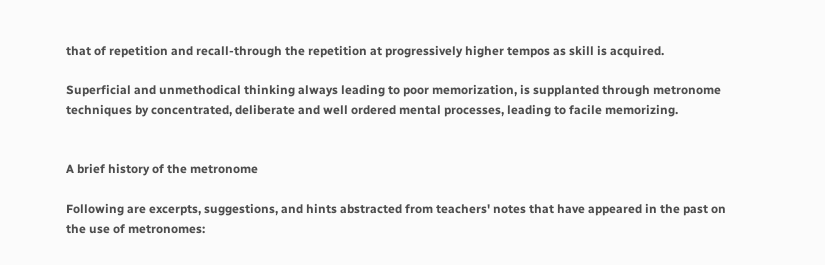that of repetition and recall-through the repetition at progressively higher tempos as skill is acquired.

Superficial and unmethodical thinking always leading to poor memorization, is supplanted through metronome techniques by concentrated, deliberate and well ordered mental processes, leading to facile memorizing.


A brief history of the metronome

Following are excerpts, suggestions, and hints abstracted from teachers' notes that have appeared in the past on the use of metronomes: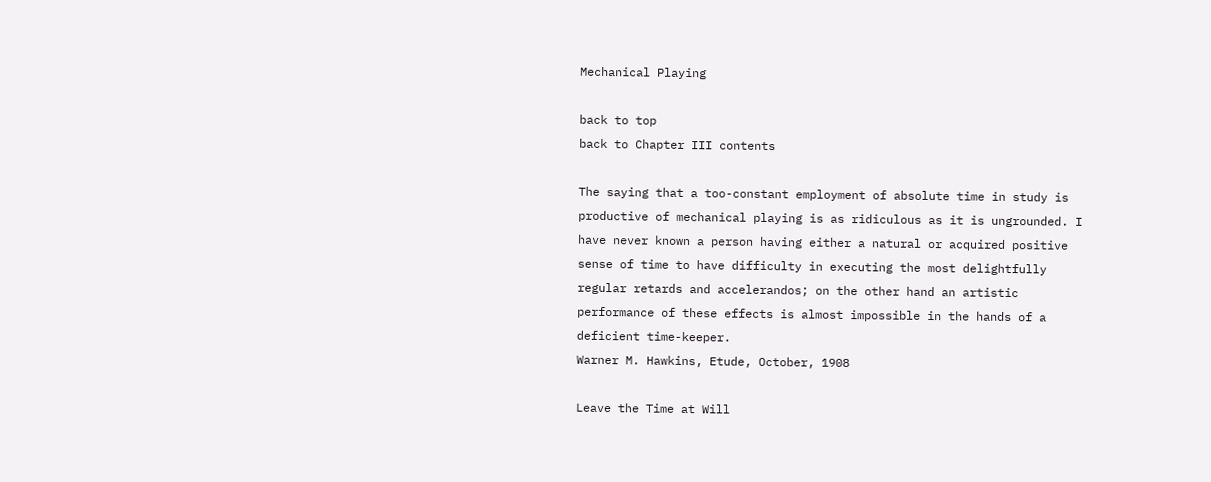Mechanical Playing

back to top
back to Chapter III contents

The saying that a too-constant employment of absolute time in study is productive of mechanical playing is as ridiculous as it is ungrounded. I have never known a person having either a natural or acquired positive sense of time to have difficulty in executing the most delightfully regular retards and accelerandos; on the other hand an artistic performance of these effects is almost impossible in the hands of a deficient time-keeper.
Warner M. Hawkins, Etude, October, 1908

Leave the Time at Will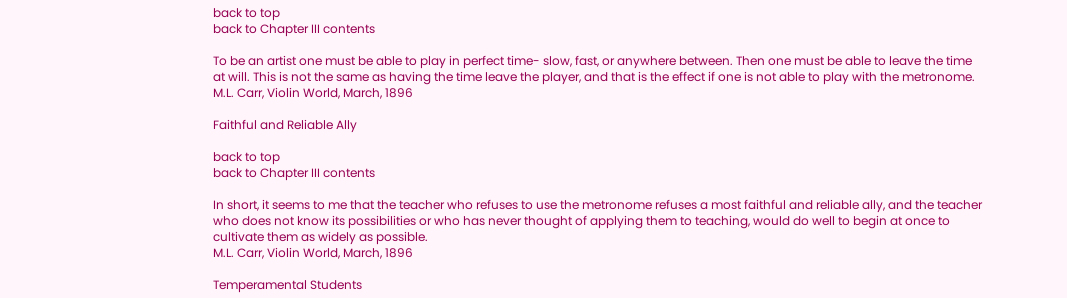back to top
back to Chapter III contents

To be an artist one must be able to play in perfect time- slow, fast, or anywhere between. Then one must be able to leave the time at will. This is not the same as having the time leave the player, and that is the effect if one is not able to play with the metronome.
M.L. Carr, Violin World, March, 1896

Faithful and Reliable Ally

back to top
back to Chapter III contents

In short, it seems to me that the teacher who refuses to use the metronome refuses a most faithful and reliable ally, and the teacher who does not know its possibilities or who has never thought of applying them to teaching, would do well to begin at once to cultivate them as widely as possible.
M.L. Carr, Violin World, March, 1896

Temperamental Students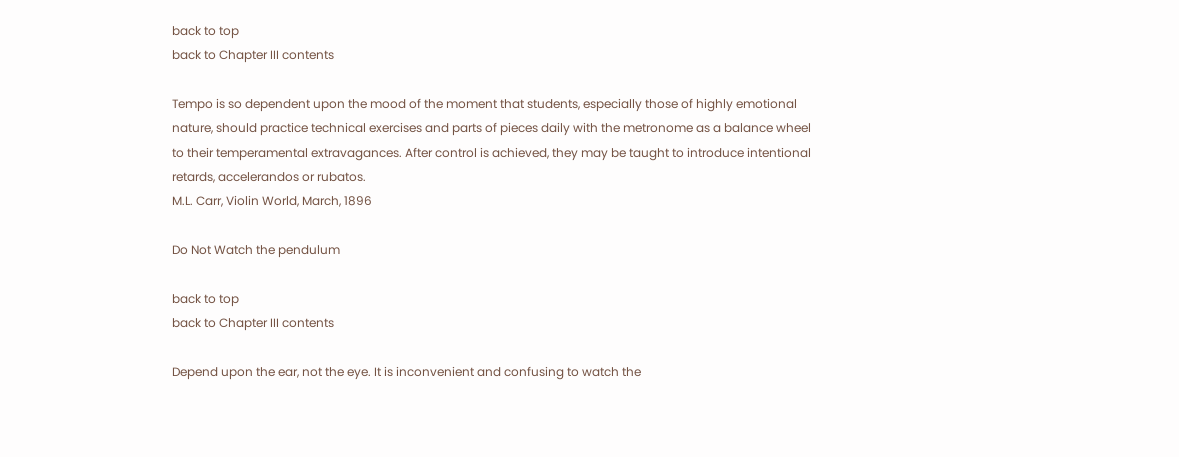back to top
back to Chapter III contents

Tempo is so dependent upon the mood of the moment that students, especially those of highly emotional nature, should practice technical exercises and parts of pieces daily with the metronome as a balance wheel to their temperamental extravagances. After control is achieved, they may be taught to introduce intentional retards, accelerandos or rubatos.
M.L. Carr, Violin World, March, 1896

Do Not Watch the pendulum

back to top
back to Chapter III contents

Depend upon the ear, not the eye. It is inconvenient and confusing to watch the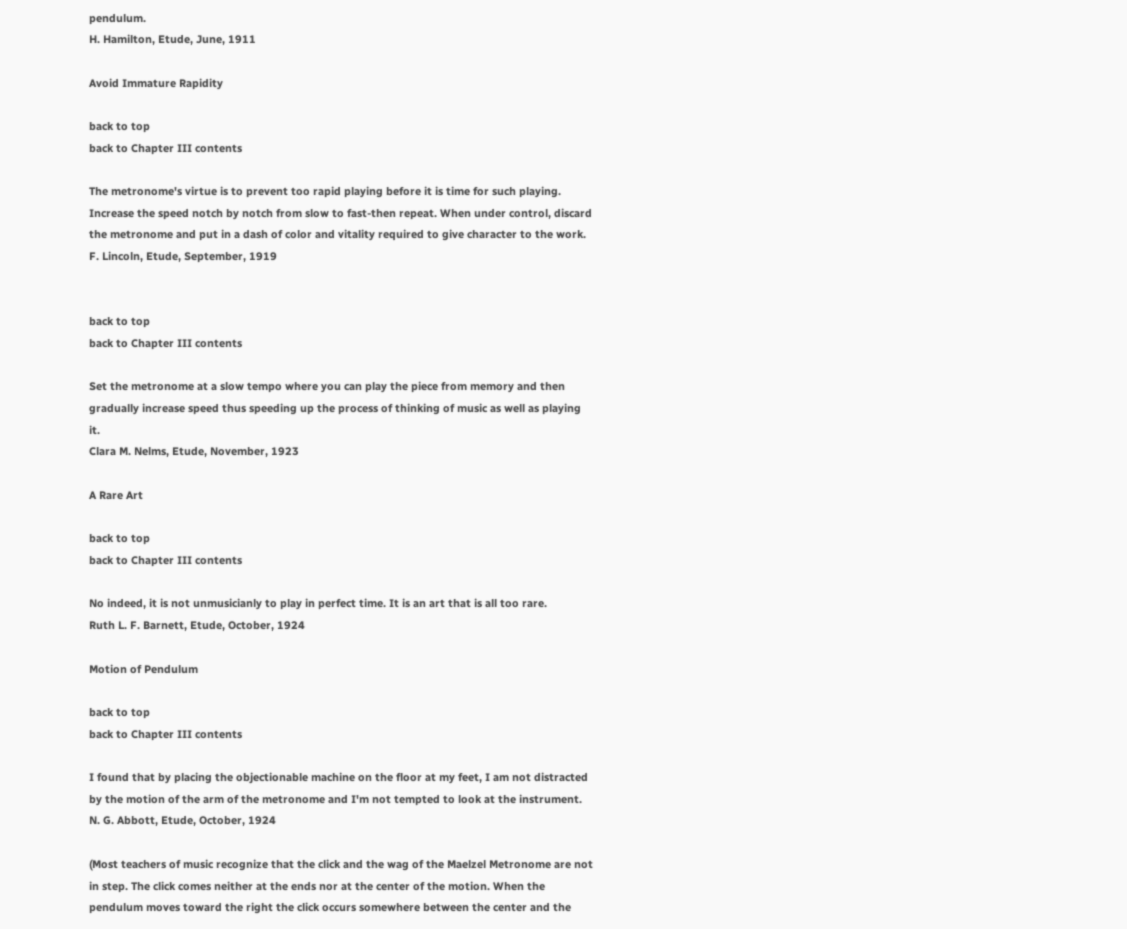pendulum.
H. Hamilton, Etude, June, 1911

Avoid Immature Rapidity

back to top
back to Chapter III contents

The metronome's virtue is to prevent too rapid playing before it is time for such playing. Increase the speed notch by notch from slow to fast-then repeat. When under control, discard the metronome and put in a dash of color and vitality required to give character to the work.
F. Lincoln, Etude, September, 1919


back to top
back to Chapter III contents

Set the metronome at a slow tempo where you can play the piece from memory and then gradually increase speed thus speeding up the process of thinking of music as well as playing it.
Clara M. Nelms, Etude, November, 1923

A Rare Art

back to top
back to Chapter III contents

No indeed, it is not unmusicianly to play in perfect time. It is an art that is all too rare.
Ruth L. F. Barnett, Etude, October, 1924

Motion of Pendulum

back to top
back to Chapter III contents

I found that by placing the objectionable machine on the floor at my feet, I am not distracted by the motion of the arm of the metronome and I'm not tempted to look at the instrument.
N. G. Abbott, Etude, October, 1924

(Most teachers of music recognize that the click and the wag of the Maelzel Metronome are not in step. The click comes neither at the ends nor at the center of the motion. When the pendulum moves toward the right the click occurs somewhere between the center and the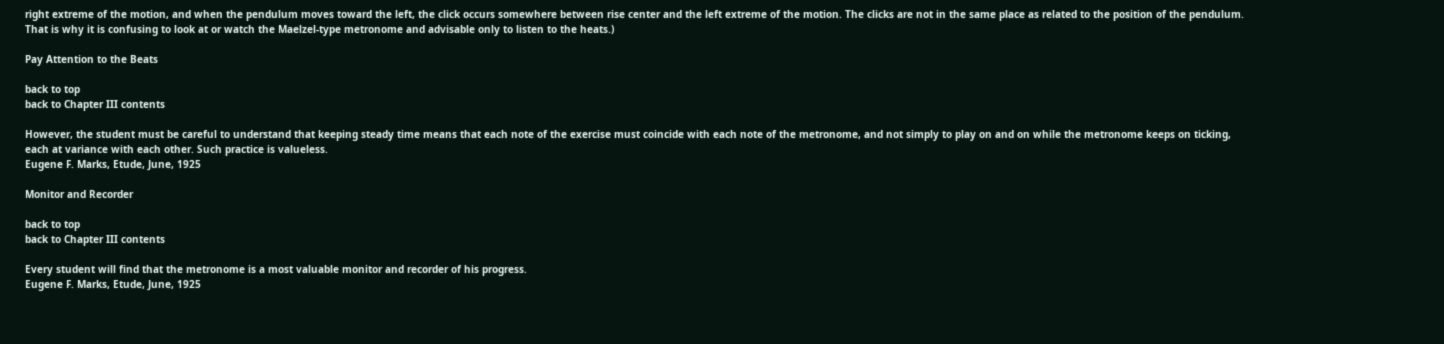right extreme of the motion, and when the pendulum moves toward the left, the click occurs somewhere between rise center and the left extreme of the motion. The clicks are not in the same place as related to the position of the pendulum. That is why it is confusing to look at or watch the Maelzel-type metronome and advisable only to listen to the heats.)

Pay Attention to the Beats

back to top
back to Chapter III contents

However, the student must be careful to understand that keeping steady time means that each note of the exercise must coincide with each note of the metronome, and not simply to play on and on while the metronome keeps on ticking, each at variance with each other. Such practice is valueless.
Eugene F. Marks, Etude, June, 1925

Monitor and Recorder

back to top
back to Chapter III contents

Every student will find that the metronome is a most valuable monitor and recorder of his progress.
Eugene F. Marks, Etude, June, 1925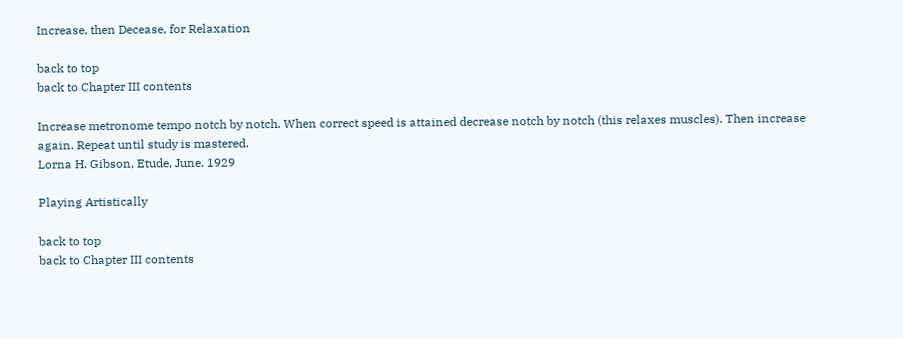Increase, then Decease, for Relaxation

back to top
back to Chapter III contents

Increase metronome tempo notch by notch. When correct speed is attained decrease notch by notch (this relaxes muscles). Then increase again. Repeat until study is mastered.
Lorna H. Gibson, Etude, June. 1929

Playing Artistically

back to top
back to Chapter III contents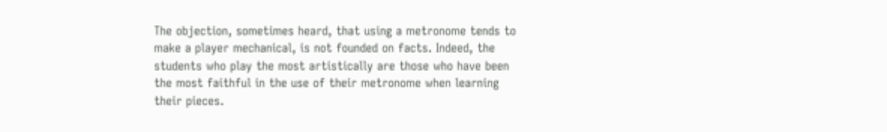The objection, sometimes heard, that using a metronome tends to make a player mechanical, is not founded on facts. Indeed, the students who play the most artistically are those who have been the most faithful in the use of their metronome when learning their pieces.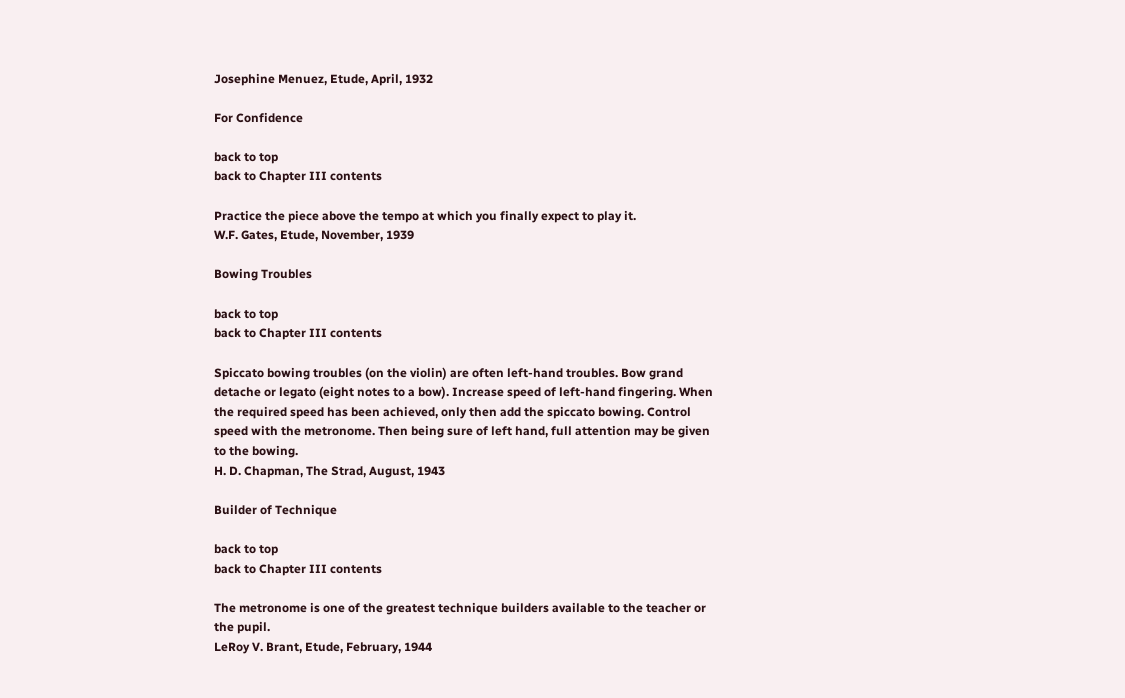Josephine Menuez, Etude, April, 1932

For Confidence

back to top
back to Chapter III contents

Practice the piece above the tempo at which you finally expect to play it.
W.F. Gates, Etude, November, 1939

Bowing Troubles

back to top
back to Chapter III contents

Spiccato bowing troubles (on the violin) are often left-hand troubles. Bow grand detache or legato (eight notes to a bow). Increase speed of left-hand fingering. When the required speed has been achieved, only then add the spiccato bowing. Control speed with the metronome. Then being sure of left hand, full attention may be given to the bowing.
H. D. Chapman, The Strad, August, 1943

Builder of Technique

back to top
back to Chapter III contents

The metronome is one of the greatest technique builders available to the teacher or the pupil.
LeRoy V. Brant, Etude, February, 1944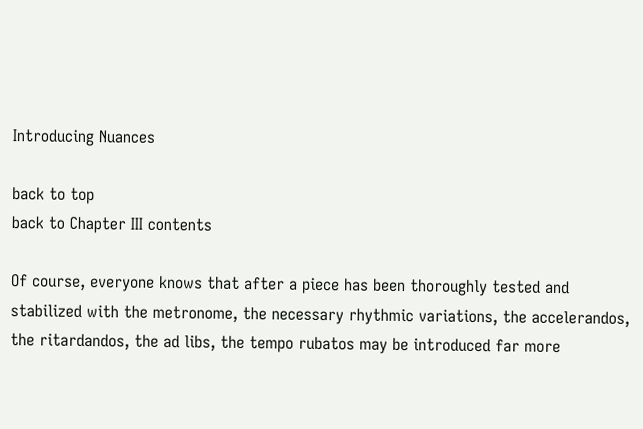Introducing Nuances

back to top
back to Chapter III contents

Of course, everyone knows that after a piece has been thoroughly tested and stabilized with the metronome, the necessary rhythmic variations, the accelerandos, the ritardandos, the ad libs, the tempo rubatos may be introduced far more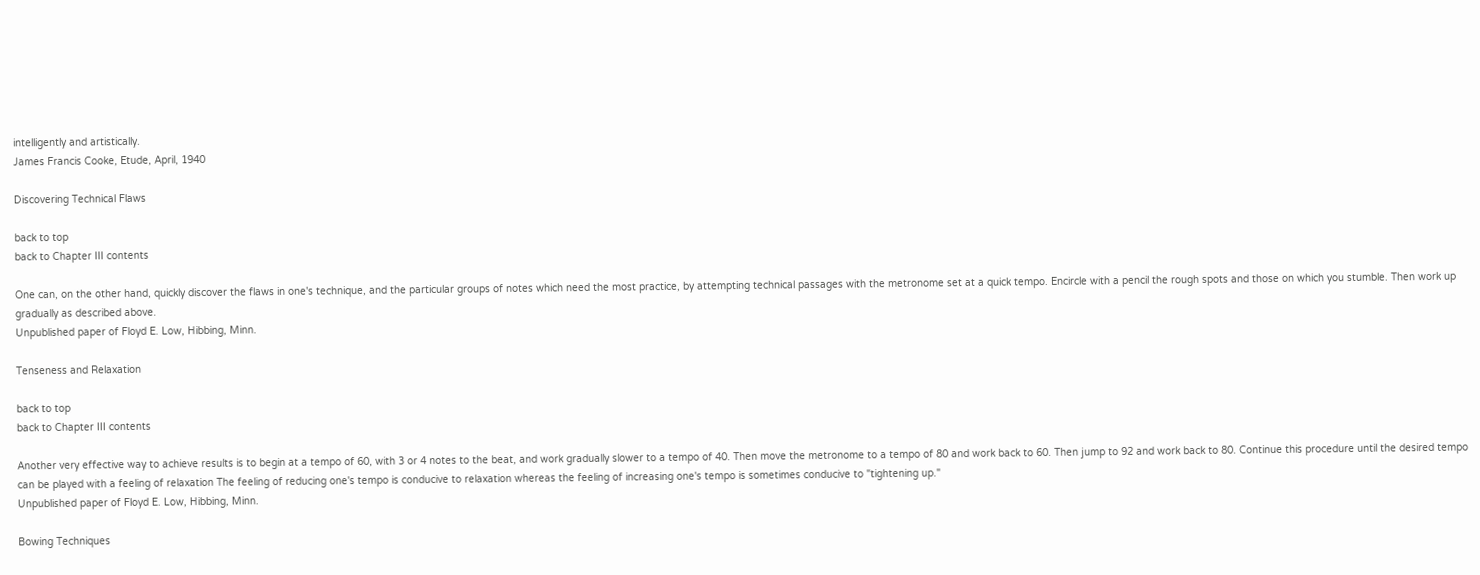intelligently and artistically.
James Francis Cooke, Etude, April, 1940

Discovering Technical Flaws

back to top
back to Chapter III contents

One can, on the other hand, quickly discover the flaws in one's technique, and the particular groups of notes which need the most practice, by attempting technical passages with the metronome set at a quick tempo. Encircle with a pencil the rough spots and those on which you stumble. Then work up gradually as described above.
Unpublished paper of Floyd E. Low, Hibbing, Minn.

Tenseness and Relaxation

back to top
back to Chapter III contents

Another very effective way to achieve results is to begin at a tempo of 60, with 3 or 4 notes to the beat, and work gradually slower to a tempo of 40. Then move the metronome to a tempo of 80 and work back to 60. Then jump to 92 and work back to 80. Continue this procedure until the desired tempo can be played with a feeling of relaxation The feeling of reducing one's tempo is conducive to relaxation whereas the feeling of increasing one's tempo is sometimes conducive to "tightening up."
Unpublished paper of Floyd E. Low, Hibbing, Minn.

Bowing Techniques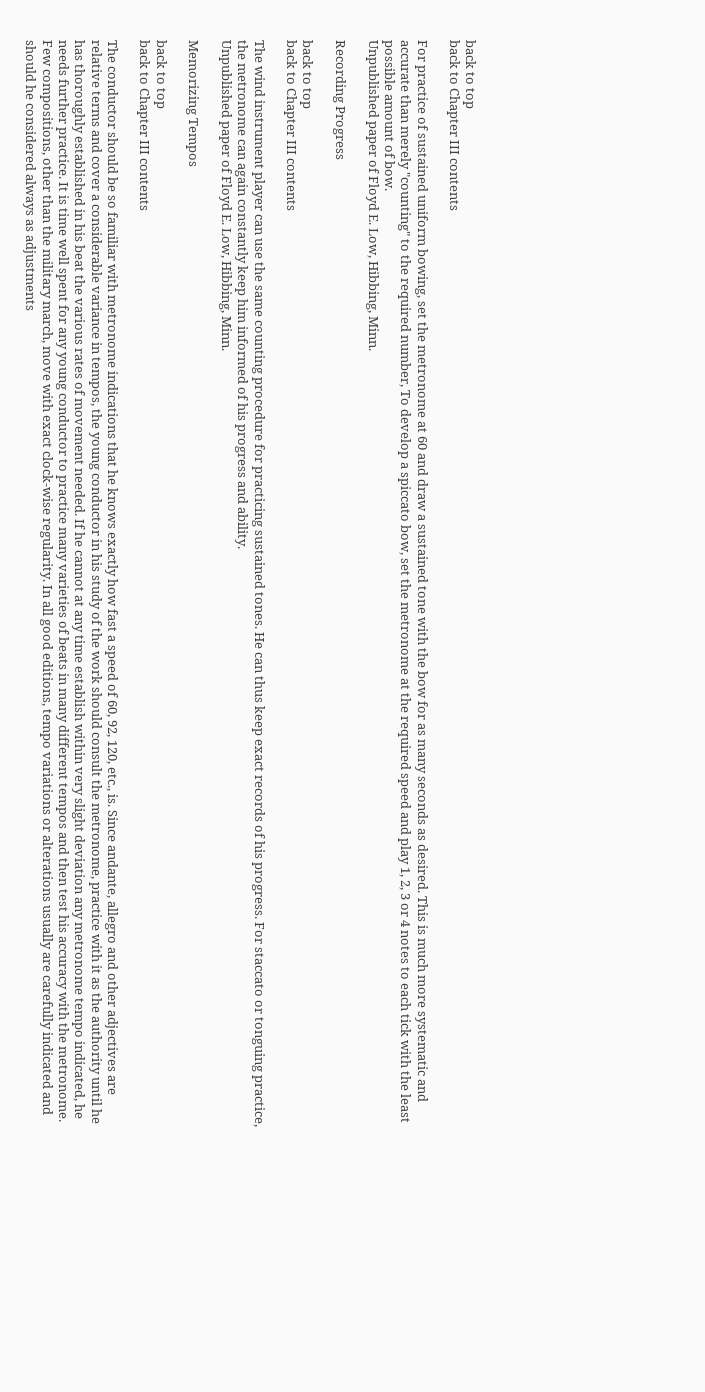back to top
back to Chapter III contents

For practice of sustained uniform bowing, set the metronome at 60 and draw a sustained tone with the bow for as many seconds as desired. This is much more systematic and accurate than merely "counting" to the required number, To develop a spiccato bow, set the metronome at the required speed and play 1, 2, 3 or 4 notes to each tick with the least possible amount of bow.
Unpublished paper of Floyd E. Low, Hibbing, Minn.

Recording Progress

back to top
back to Chapter III contents

The wind instrument player can use the same counting procedure for practicing sustained tones. He can thus keep exact records of his progress. For staccato or tonguing practice, the metronome can again constantly keep him informed of his progress and ability.
Unpublished paper of Floyd E. Low, Hibbing, Minn.

Memorizing Tempos

back to top
back to Chapter III contents

The conductor should be so familiar with metronome indications that he knows exactly how fast a speed of 60, 92, 120, etc., is. Since andante, allegro and other adjectives are relative terms and cover a considerable variance in tempos, the young conductor in his study of the work should consult the metronome, practice with it as the authority until he has thoroughly established in his beat the various rates of movement needed. If he cannot at any time establish within very slight deviation any metronome tempo indicated, he needs further practice. It is time well spent for any young conductor to practice many varieties of beats in many different tempos and then test his accuracy with the metronome. Few compositions, other than the military march, move with exact clock-wise regularity. In all good editions, tempo variations or alterations usually are carefully indicated and should he considered always as adjustments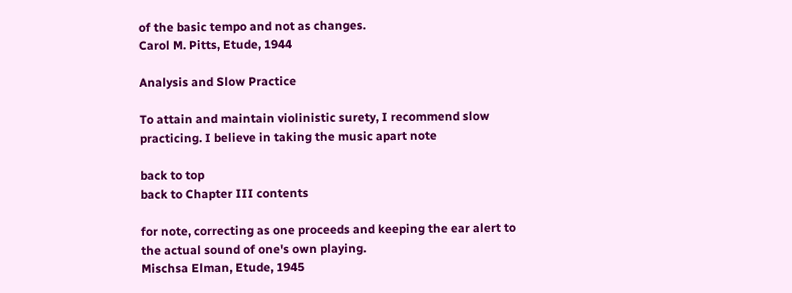of the basic tempo and not as changes.
Carol M. Pitts, Etude, 1944

Analysis and Slow Practice

To attain and maintain violinistic surety, I recommend slow practicing. I believe in taking the music apart note

back to top
back to Chapter III contents

for note, correcting as one proceeds and keeping the ear alert to the actual sound of one's own playing.
Mischsa Elman, Etude, 1945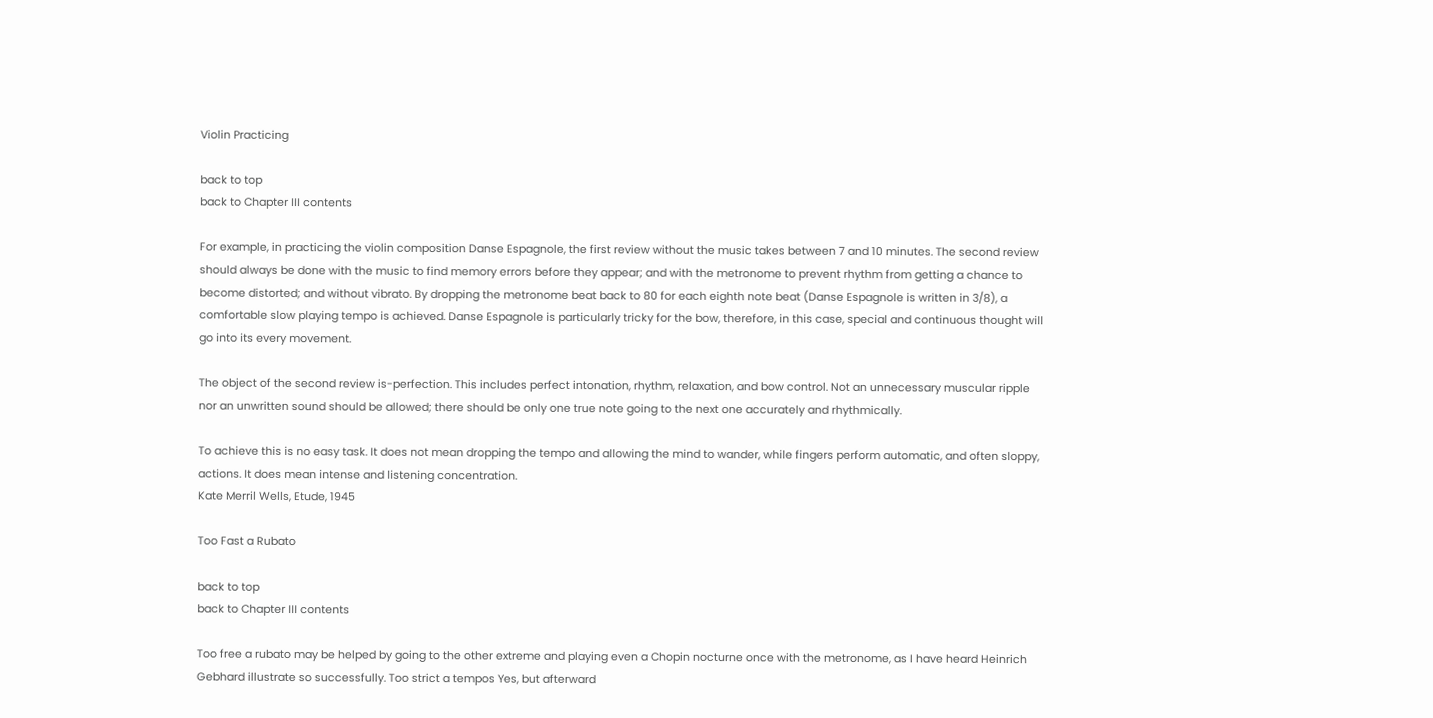Violin Practicing

back to top
back to Chapter III contents

For example, in practicing the violin composition Danse Espagnole, the first review without the music takes between 7 and 10 minutes. The second review should always be done with the music to find memory errors before they appear; and with the metronome to prevent rhythm from getting a chance to become distorted; and without vibrato. By dropping the metronome beat back to 80 for each eighth note beat (Danse Espagnole is written in 3/8), a comfortable slow playing tempo is achieved. Danse Espagnole is particularly tricky for the bow, therefore, in this case, special and continuous thought will go into its every movement.

The object of the second review is-perfection. This includes perfect intonation, rhythm, relaxation, and bow control. Not an unnecessary muscular ripple nor an unwritten sound should be allowed; there should be only one true note going to the next one accurately and rhythmically.

To achieve this is no easy task. It does not mean dropping the tempo and allowing the mind to wander, while fingers perform automatic, and often sloppy, actions. It does mean intense and listening concentration.
Kate Merril Wells, Etude, 1945

Too Fast a Rubato

back to top
back to Chapter III contents

Too free a rubato may be helped by going to the other extreme and playing even a Chopin nocturne once with the metronome, as I have heard Heinrich Gebhard illustrate so successfully. Too strict a tempos Yes, but afterward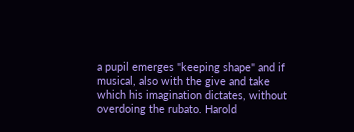a pupil emerges "keeping shape" and if musical, also with the give and take which his imagination dictates, without overdoing the rubato. Harold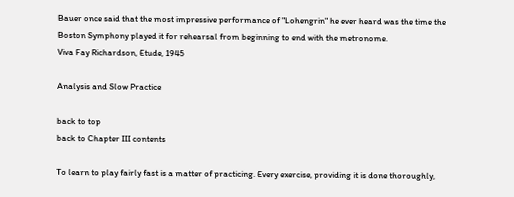Bauer once said that the most impressive performance of "Lohengrin" he ever heard was the time the Boston Symphony played it for rehearsal from beginning to end with the metronome.
Viva Fay Richardson, Etude, 1945

Analysis and Slow Practice

back to top
back to Chapter III contents

To learn to play fairly fast is a matter of practicing. Every exercise, providing it is done thoroughly,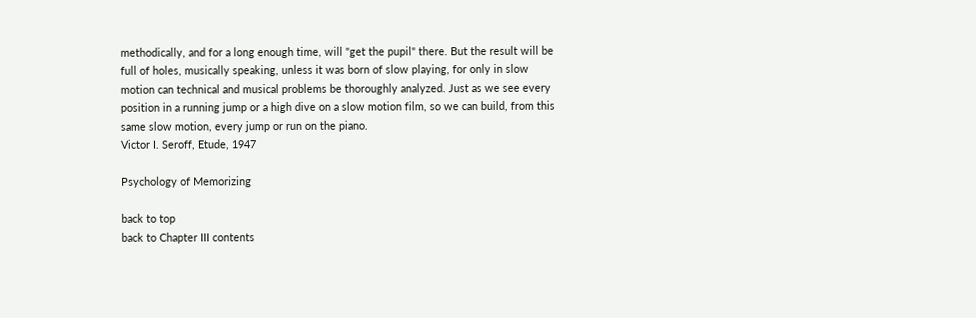methodically, and for a long enough time, will "get the pupil" there. But the result will be full of holes, musically speaking, unless it was born of slow playing, for only in slow motion can technical and musical problems be thoroughly analyzed. Just as we see every position in a running jump or a high dive on a slow motion film, so we can build, from this same slow motion, every jump or run on the piano.
Victor I. Seroff, Etude, 1947

Psychology of Memorizing

back to top
back to Chapter III contents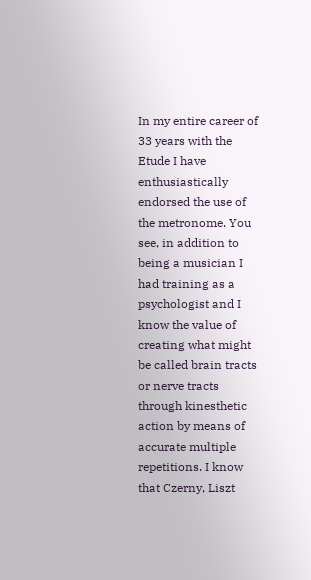In my entire career of 33 years with the Etude I have enthusiastically endorsed the use of the metronome. You see, in addition to being a musician I had training as a psychologist and I know the value of creating what might be called brain tracts or nerve tracts through kinesthetic action by means of accurate multiple repetitions. I know that Czerny, Liszt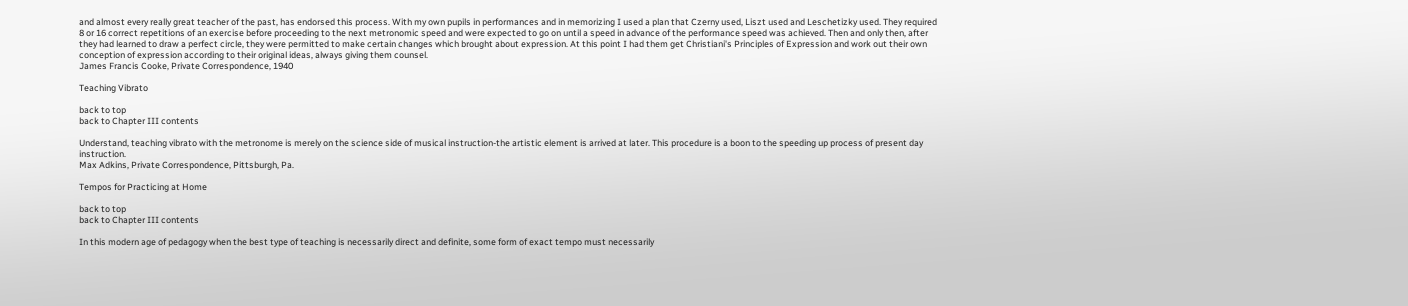and almost every really great teacher of the past, has endorsed this process. With my own pupils in performances and in memorizing I used a plan that Czerny used, Liszt used and Leschetizky used. They required 8 or 16 correct repetitions of an exercise before proceeding to the next metronomic speed and were expected to go on until a speed in advance of the performance speed was achieved. Then and only then, after they had learned to draw a perfect circle, they were permitted to make certain changes which brought about expression. At this point I had them get Christiani's Principles of Expression and work out their own conception of expression according to their original ideas, always giving them counsel.
James Francis Cooke, Private Correspondence, 1940

Teaching Vibrato

back to top
back to Chapter III contents

Understand, teaching vibrato with the metronome is merely on the science side of musical instruction-the artistic element is arrived at later. This procedure is a boon to the speeding up process of present day instruction.
Max Adkins, Private Correspondence, Pittsburgh, Pa.

Tempos for Practicing at Home

back to top
back to Chapter III contents

In this modern age of pedagogy when the best type of teaching is necessarily direct and definite, some form of exact tempo must necessarily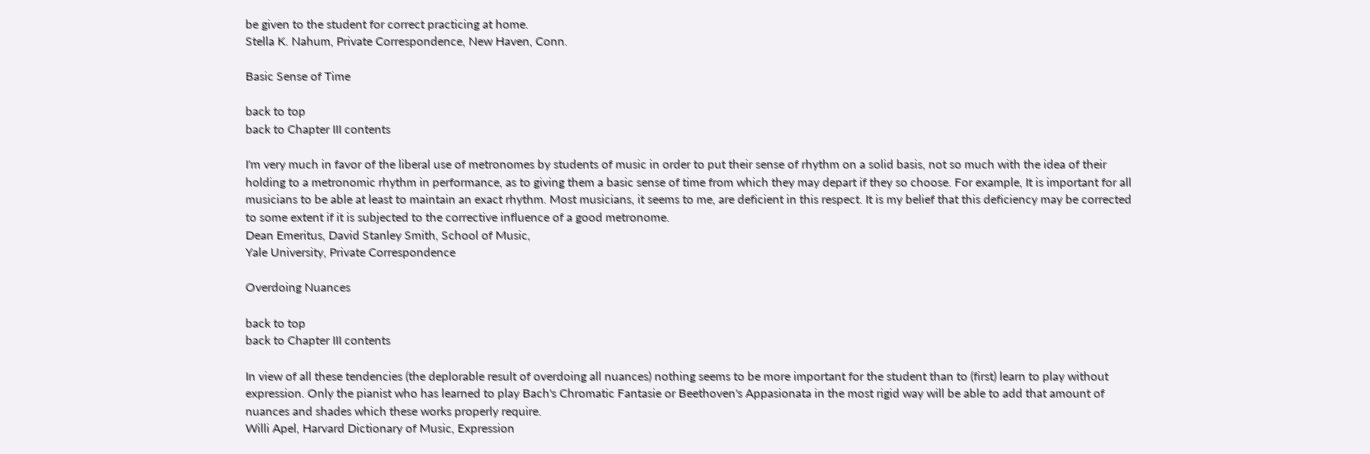be given to the student for correct practicing at home.
Stella K. Nahum, Private Correspondence, New Haven, Conn.

Basic Sense of Time

back to top
back to Chapter III contents

I'm very much in favor of the liberal use of metronomes by students of music in order to put their sense of rhythm on a solid basis, not so much with the idea of their holding to a metronomic rhythm in performance, as to giving them a basic sense of time from which they may depart if they so choose. For example, It is important for all musicians to be able at least to maintain an exact rhythm. Most musicians, it seems to me, are deficient in this respect. It is my belief that this deficiency may be corrected to some extent if it is subjected to the corrective influence of a good metronome.
Dean Emeritus, David Stanley Smith, School of Music,
Yale University, Private Correspondence

Overdoing Nuances

back to top
back to Chapter III contents

In view of all these tendencies (the deplorable result of overdoing all nuances) nothing seems to be more important for the student than to (first) learn to play without expression. Only the pianist who has learned to play Bach's Chromatic Fantasie or Beethoven's Appasionata in the most rigid way will be able to add that amount of nuances and shades which these works properly require.
Willi Apel, Harvard Dictionary of Music, Expression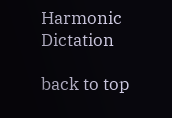Harmonic Dictation

back to top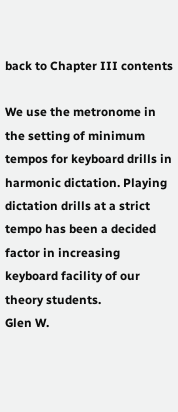back to Chapter III contents

We use the metronome in the setting of minimum tempos for keyboard drills in harmonic dictation. Playing dictation drills at a strict tempo has been a decided factor in increasing keyboard facility of our theory students.
Glen W.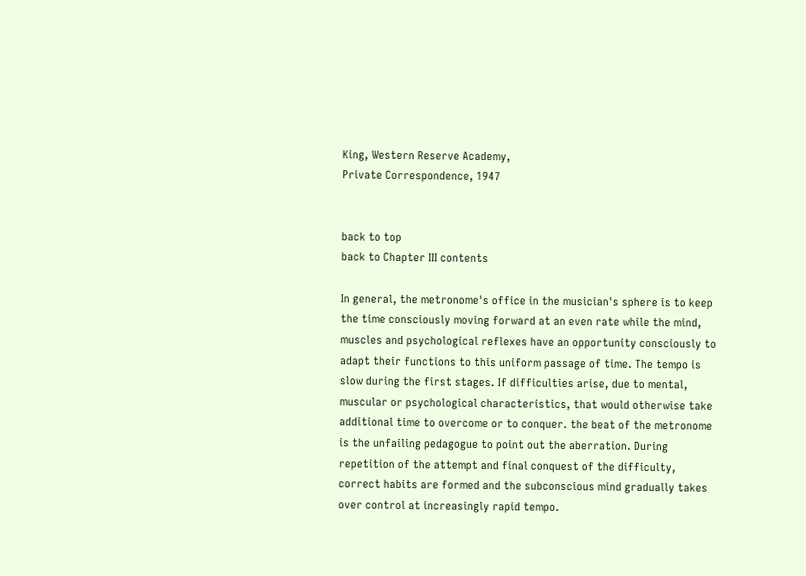King, Western Reserve Academy,
Private Correspondence, 1947


back to top
back to Chapter III contents

In general, the metronome's office in the musician's sphere is to keep the time consciously moving forward at an even rate while the mind, muscles and psychological reflexes have an opportunity consciously to adapt their functions to this uniform passage of time. The tempo is slow during the first stages. If difficulties arise, due to mental, muscular or psychological characteristics, that would otherwise take additional time to overcome or to conquer. the beat of the metronome is the unfailing pedagogue to point out the aberration. During repetition of the attempt and final conquest of the difficulty, correct habits are formed and the subconscious mind gradually takes over control at increasingly rapid tempo.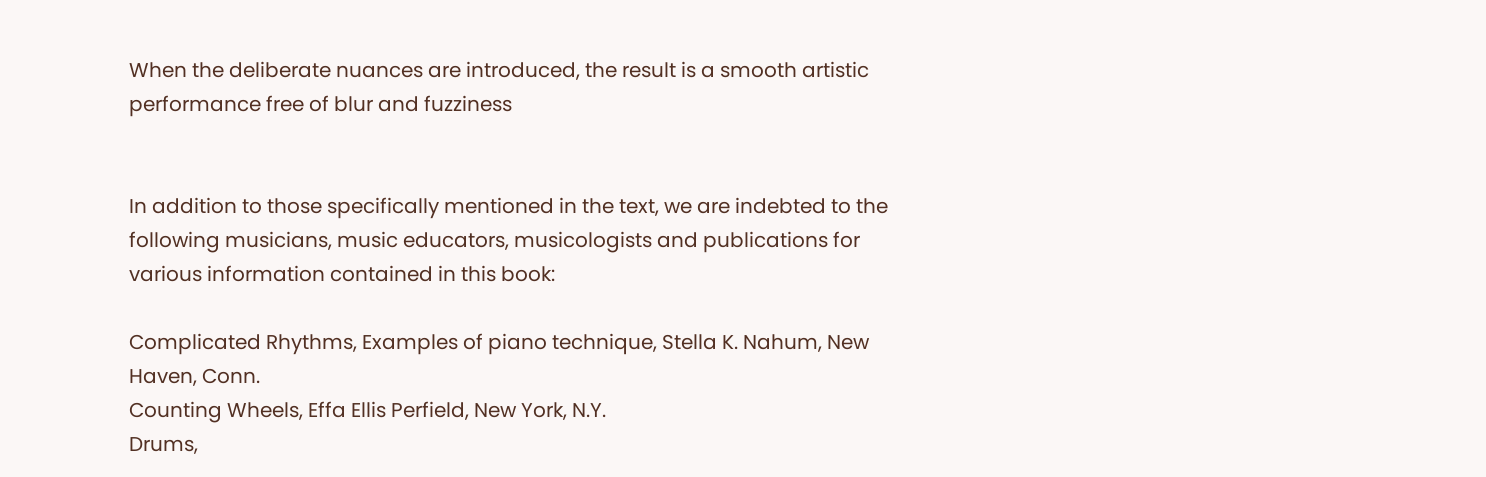When the deliberate nuances are introduced, the result is a smooth artistic performance free of blur and fuzziness


In addition to those specifically mentioned in the text, we are indebted to the following musicians, music educators, musicologists and publications for various information contained in this book:

Complicated Rhythms, Examples of piano technique, Stella K. Nahum, New Haven, Conn.
Counting Wheels, Effa Ellis Perfield, New York, N.Y.
Drums,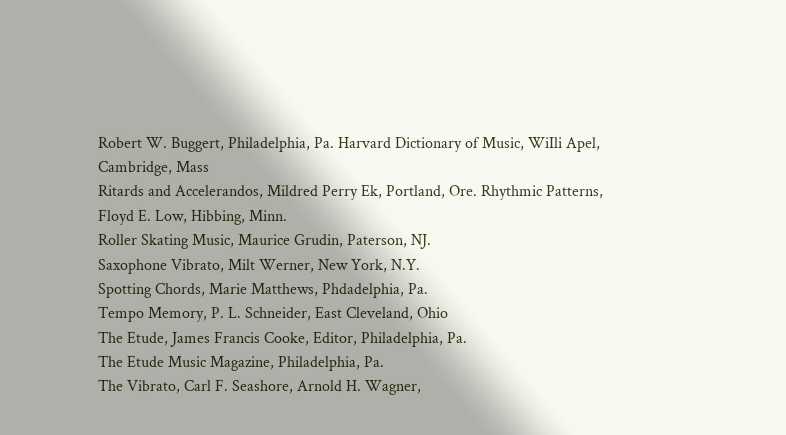Robert W. Buggert, Philadelphia, Pa. Harvard Dictionary of Music, WiIli Apel, Cambridge, Mass
Ritards and Accelerandos, Mildred Perry Ek, Portland, Ore. Rhythmic Patterns, Floyd E. Low, Hibbing, Minn.
Roller Skating Music, Maurice Grudin, Paterson, NJ.
Saxophone Vibrato, Milt Werner, New York, N.Y.
Spotting Chords, Marie Matthews, Phdadelphia, Pa.
Tempo Memory, P. L. Schneider, East Cleveland, Ohio
The Etude, James Francis Cooke, Editor, Philadelphia, Pa.
The Etude Music Magazine, Philadelphia, Pa.
The Vibrato, Carl F. Seashore, Arnold H. Wagner,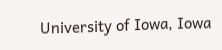University of Iowa, Iowa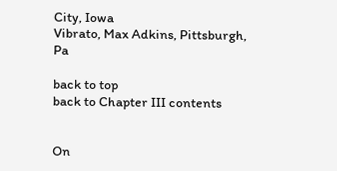City, Iowa
Vibrato, Max Adkins, Pittsburgh, Pa

back to top
back to Chapter III contents


On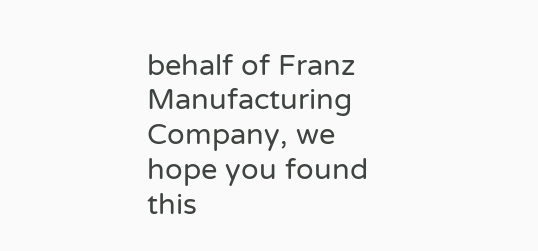behalf of Franz Manufacturing Company, we hope you found this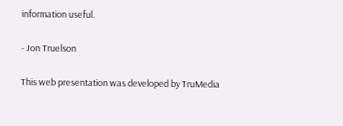information useful.

- Jon Truelson

This web presentation was developed by TruMedia